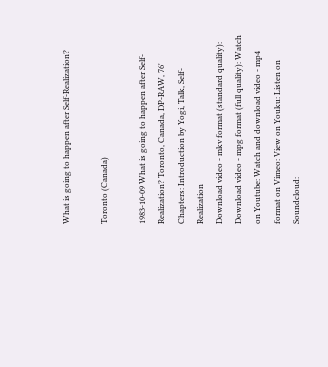What is going to happen after Self-Realization?

Toronto (Canada)

1983-10-09 What is going to happen after Self-Realization? Toronto, Canada, DP-RAW, 76' Chapters: Introduction by Yogi, Talk, Self-Realization
Download video - mkv format (standard quality): Download video - mpg format (full quality): Watch on Youtube: Watch and download video - mp4 format on Vimeo: View on Youku: Listen on Soundcloud: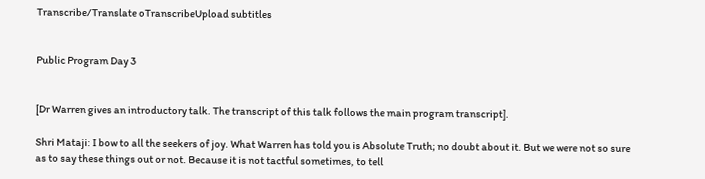Transcribe/Translate oTranscribeUpload subtitles


Public Program Day 3


[Dr Warren gives an introductory talk. The transcript of this talk follows the main program transcript].

Shri Mataji: I bow to all the seekers of joy. What Warren has told you is Absolute Truth; no doubt about it. But we were not so sure as to say these things out or not. Because it is not tactful sometimes, to tell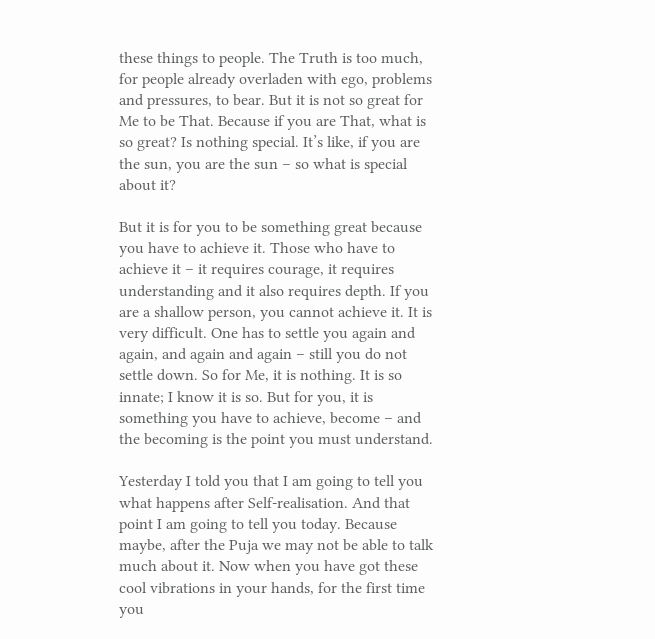these things to people. The Truth is too much, for people already overladen with ego, problems and pressures, to bear. But it is not so great for Me to be That. Because if you are That, what is so great? Is nothing special. It’s like, if you are the sun, you are the sun – so what is special about it?

But it is for you to be something great because you have to achieve it. Those who have to achieve it – it requires courage, it requires understanding and it also requires depth. If you are a shallow person, you cannot achieve it. It is very difficult. One has to settle you again and again, and again and again – still you do not settle down. So for Me, it is nothing. It is so innate; I know it is so. But for you, it is something you have to achieve, become – and the becoming is the point you must understand.

Yesterday I told you that I am going to tell you what happens after Self-realisation. And that point I am going to tell you today. Because maybe, after the Puja we may not be able to talk much about it. Now when you have got these cool vibrations in your hands, for the first time you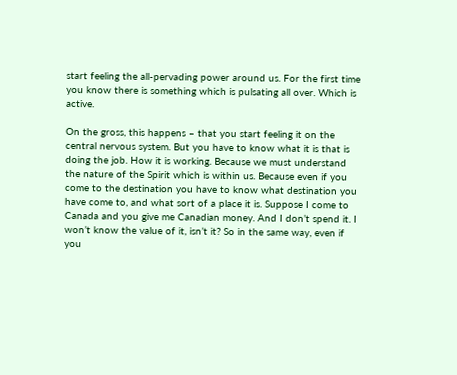start feeling the all-pervading power around us. For the first time you know there is something which is pulsating all over. Which is active.

On the gross, this happens – that you start feeling it on the central nervous system. But you have to know what it is that is doing the job. How it is working. Because we must understand the nature of the Spirit which is within us. Because even if you come to the destination you have to know what destination you have come to, and what sort of a place it is. Suppose I come to Canada and you give me Canadian money. And I don’t spend it. I won’t know the value of it, isn’t it? So in the same way, even if you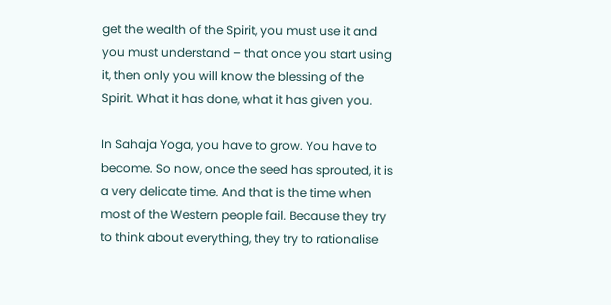get the wealth of the Spirit, you must use it and you must understand – that once you start using it, then only you will know the blessing of the Spirit. What it has done, what it has given you.

In Sahaja Yoga, you have to grow. You have to become. So now, once the seed has sprouted, it is a very delicate time. And that is the time when most of the Western people fail. Because they try to think about everything, they try to rationalise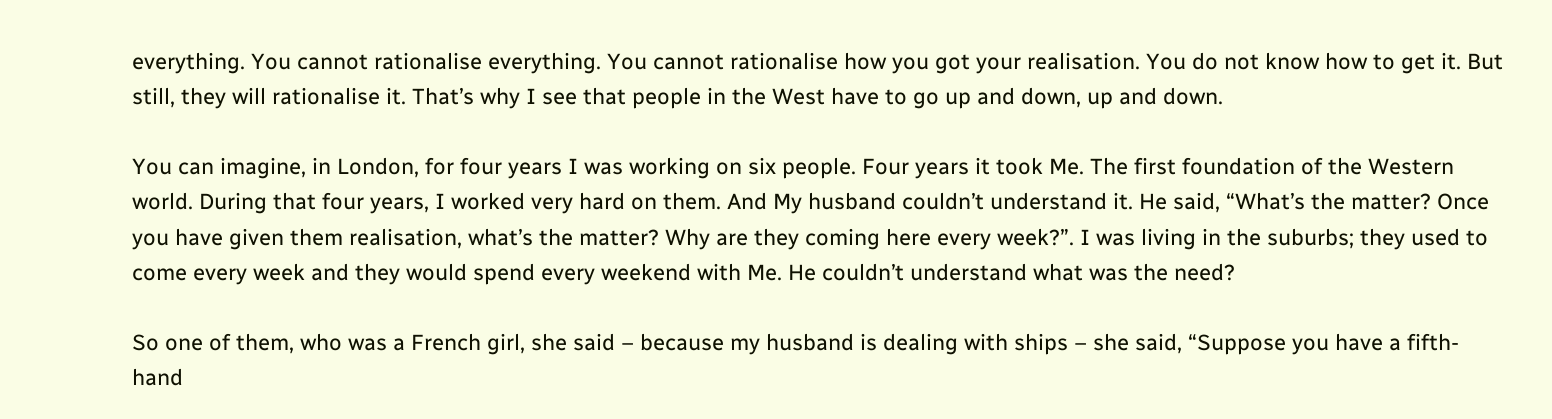everything. You cannot rationalise everything. You cannot rationalise how you got your realisation. You do not know how to get it. But still, they will rationalise it. That’s why I see that people in the West have to go up and down, up and down.

You can imagine, in London, for four years I was working on six people. Four years it took Me. The first foundation of the Western world. During that four years, I worked very hard on them. And My husband couldn’t understand it. He said, “What’s the matter? Once you have given them realisation, what’s the matter? Why are they coming here every week?”. I was living in the suburbs; they used to come every week and they would spend every weekend with Me. He couldn’t understand what was the need?

So one of them, who was a French girl, she said – because my husband is dealing with ships – she said, “Suppose you have a fifth-hand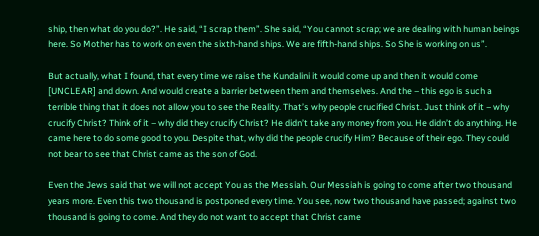ship, then what do you do?”. He said, “I scrap them”. She said, “You cannot scrap; we are dealing with human beings here. So Mother has to work on even the sixth-hand ships. We are fifth-hand ships. So She is working on us”.

But actually, what I found, that every time we raise the Kundalini it would come up and then it would come [UNCLEAR] and down. And would create a barrier between them and themselves. And the – this ego is such a terrible thing that it does not allow you to see the Reality. That’s why people crucified Christ. Just think of it – why crucify Christ? Think of it – why did they crucify Christ? He didn’t take any money from you. He didn’t do anything. He came here to do some good to you. Despite that, why did the people crucify Him? Because of their ego. They could not bear to see that Christ came as the son of God.

Even the Jews said that we will not accept You as the Messiah. Our Messiah is going to come after two thousand years more. Even this two thousand is postponed every time. You see, now two thousand have passed; against two thousand is going to come. And they do not want to accept that Christ came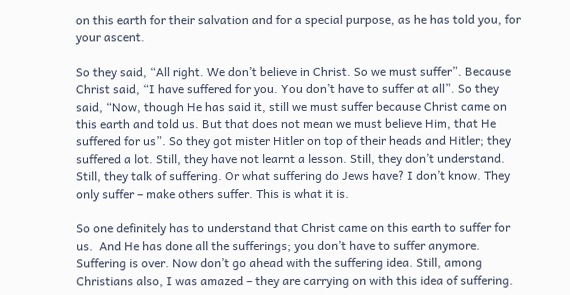on this earth for their salvation and for a special purpose, as he has told you, for your ascent.

So they said, “All right. We don’t believe in Christ. So we must suffer”. Because Christ said, “I have suffered for you. You don’t have to suffer at all”. So they said, “Now, though He has said it, still we must suffer because Christ came on this earth and told us. But that does not mean we must believe Him, that He suffered for us”. So they got mister Hitler on top of their heads and Hitler; they suffered a lot. Still, they have not learnt a lesson. Still, they don’t understand. Still, they talk of suffering. Or what suffering do Jews have? I don’t know. They only suffer – make others suffer. This is what it is.

So one definitely has to understand that Christ came on this earth to suffer for us.  And He has done all the sufferings; you don’t have to suffer anymore. Suffering is over. Now don’t go ahead with the suffering idea. Still, among Christians also, I was amazed – they are carrying on with this idea of suffering.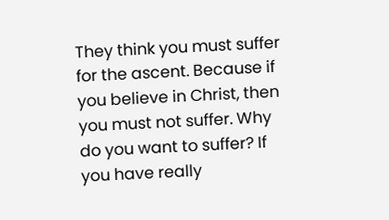They think you must suffer for the ascent. Because if you believe in Christ, then you must not suffer. Why do you want to suffer? If you have really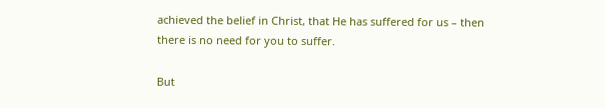achieved the belief in Christ, that He has suffered for us – then there is no need for you to suffer.

But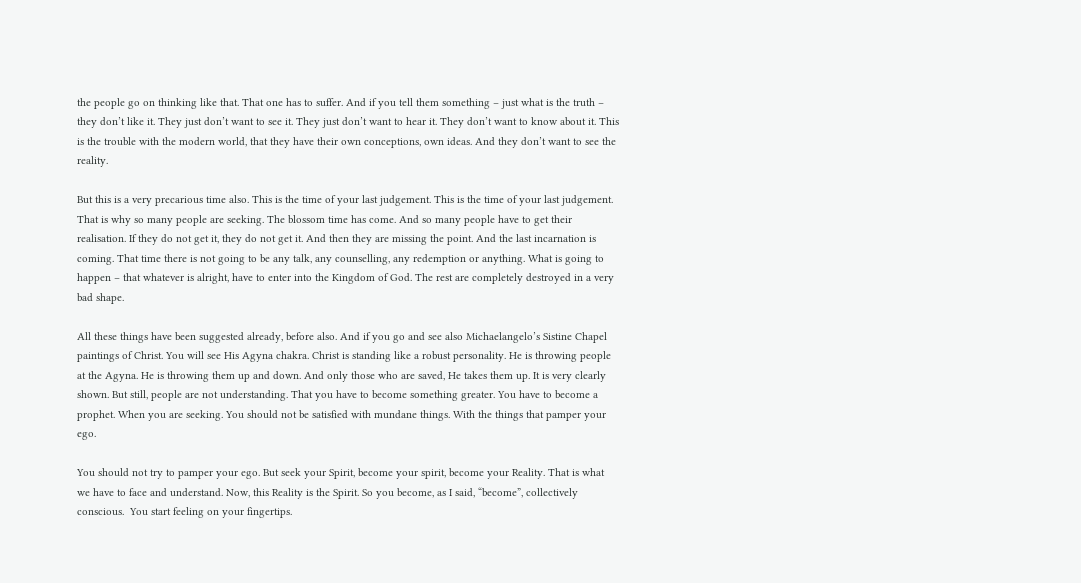the people go on thinking like that. That one has to suffer. And if you tell them something – just what is the truth – they don’t like it. They just don’t want to see it. They just don’t want to hear it. They don’t want to know about it. This is the trouble with the modern world, that they have their own conceptions, own ideas. And they don’t want to see the reality.

But this is a very precarious time also. This is the time of your last judgement. This is the time of your last judgement. That is why so many people are seeking. The blossom time has come. And so many people have to get their realisation. If they do not get it, they do not get it. And then they are missing the point. And the last incarnation is coming. That time there is not going to be any talk, any counselling, any redemption or anything. What is going to happen – that whatever is alright, have to enter into the Kingdom of God. The rest are completely destroyed in a very bad shape.

All these things have been suggested already, before also. And if you go and see also Michaelangelo’s Sistine Chapel paintings of Christ. You will see His Agyna chakra. Christ is standing like a robust personality. He is throwing people at the Agyna. He is throwing them up and down. And only those who are saved, He takes them up. It is very clearly shown. But still, people are not understanding. That you have to become something greater. You have to become a prophet. When you are seeking. You should not be satisfied with mundane things. With the things that pamper your ego.

You should not try to pamper your ego. But seek your Spirit, become your spirit, become your Reality. That is what we have to face and understand. Now, this Reality is the Spirit. So you become, as I said, “become”, collectively conscious.  You start feeling on your fingertips.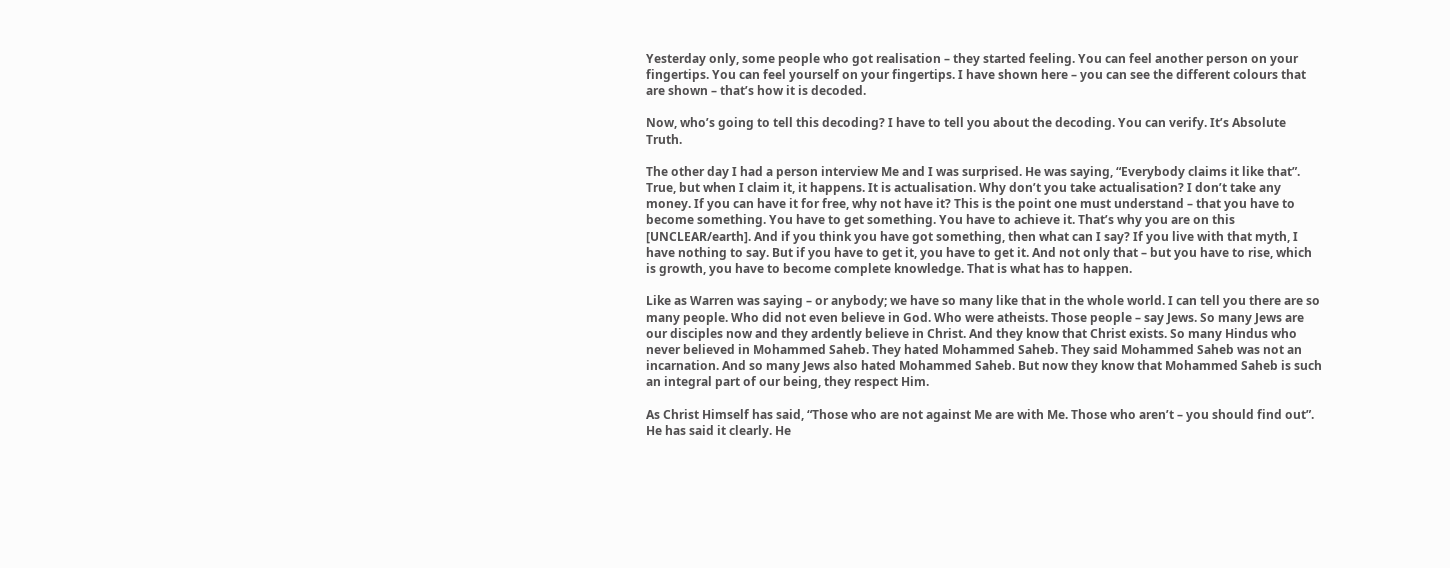Yesterday only, some people who got realisation – they started feeling. You can feel another person on your fingertips. You can feel yourself on your fingertips. I have shown here – you can see the different colours that are shown – that’s how it is decoded.

Now, who’s going to tell this decoding? I have to tell you about the decoding. You can verify. It’s Absolute Truth.

The other day I had a person interview Me and I was surprised. He was saying, “Everybody claims it like that”. True, but when I claim it, it happens. It is actualisation. Why don’t you take actualisation? I don’t take any money. If you can have it for free, why not have it? This is the point one must understand – that you have to become something. You have to get something. You have to achieve it. That’s why you are on this [UNCLEAR/earth]. And if you think you have got something, then what can I say? If you live with that myth, I have nothing to say. But if you have to get it, you have to get it. And not only that – but you have to rise, which is growth, you have to become complete knowledge. That is what has to happen.

Like as Warren was saying – or anybody; we have so many like that in the whole world. I can tell you there are so many people. Who did not even believe in God. Who were atheists. Those people – say Jews. So many Jews are our disciples now and they ardently believe in Christ. And they know that Christ exists. So many Hindus who never believed in Mohammed Saheb. They hated Mohammed Saheb. They said Mohammed Saheb was not an incarnation. And so many Jews also hated Mohammed Saheb. But now they know that Mohammed Saheb is such an integral part of our being, they respect Him.

As Christ Himself has said, “Those who are not against Me are with Me. Those who aren’t – you should find out”.  He has said it clearly. He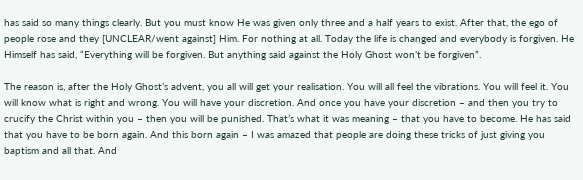has said so many things clearly. But you must know He was given only three and a half years to exist. After that, the ego of people rose and they [UNCLEAR/went against] Him. For nothing at all. Today the life is changed and everybody is forgiven. He Himself has said, “Everything will be forgiven. But anything said against the Holy Ghost won’t be forgiven”.

The reason is, after the Holy Ghost’s advent, you all will get your realisation. You will all feel the vibrations. You will feel it. You will know what is right and wrong. You will have your discretion. And once you have your discretion – and then you try to crucify the Christ within you – then you will be punished. That’s what it was meaning – that you have to become. He has said that you have to be born again. And this born again – I was amazed that people are doing these tricks of just giving you baptism and all that. And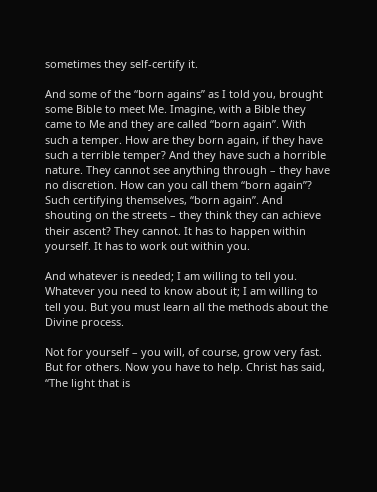sometimes they self-certify it.

And some of the “born agains” as I told you, brought some Bible to meet Me. Imagine, with a Bible they came to Me and they are called “born again”. With such a temper. How are they born again, if they have such a terrible temper? And they have such a horrible nature. They cannot see anything through – they have no discretion. How can you call them “born again”? Such certifying themselves, “born again”. And shouting on the streets – they think they can achieve their ascent? They cannot. It has to happen within yourself. It has to work out within you.

And whatever is needed; I am willing to tell you. Whatever you need to know about it; I am willing to tell you. But you must learn all the methods about the Divine process.

Not for yourself – you will, of course, grow very fast. But for others. Now you have to help. Christ has said, “The light that is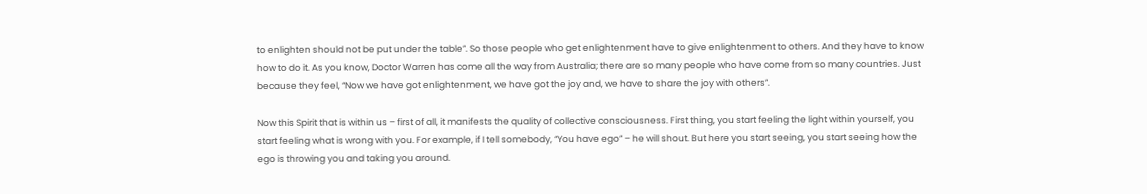to enlighten should not be put under the table”. So those people who get enlightenment have to give enlightenment to others. And they have to know how to do it. As you know, Doctor Warren has come all the way from Australia; there are so many people who have come from so many countries. Just because they feel, “Now we have got enlightenment, we have got the joy and, we have to share the joy with others”.

Now this Spirit that is within us – first of all, it manifests the quality of collective consciousness. First thing, you start feeling the light within yourself, you start feeling what is wrong with you. For example, if I tell somebody, “You have ego” – he will shout. But here you start seeing, you start seeing how the ego is throwing you and taking you around.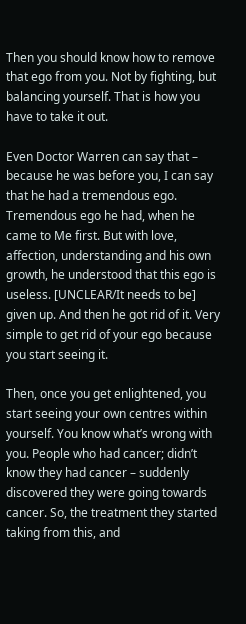Then you should know how to remove that ego from you. Not by fighting, but balancing yourself. That is how you have to take it out.

Even Doctor Warren can say that – because he was before you, I can say that he had a tremendous ego. Tremendous ego he had, when he came to Me first. But with love, affection, understanding and his own growth, he understood that this ego is useless. [UNCLEAR/It needs to be] given up. And then he got rid of it. Very simple to get rid of your ego because you start seeing it.

Then, once you get enlightened, you start seeing your own centres within yourself. You know what’s wrong with you. People who had cancer; didn’t know they had cancer – suddenly discovered they were going towards cancer. So, the treatment they started taking from this, and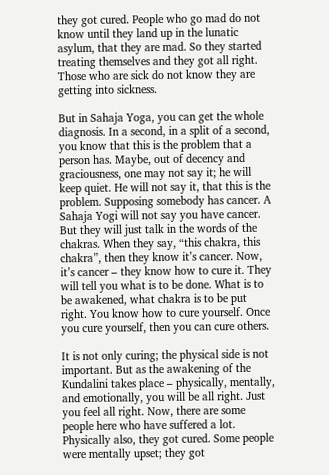they got cured. People who go mad do not know until they land up in the lunatic asylum, that they are mad. So they started treating themselves and they got all right. Those who are sick do not know they are getting into sickness.

But in Sahaja Yoga, you can get the whole diagnosis. In a second, in a split of a second, you know that this is the problem that a person has. Maybe, out of decency and graciousness, one may not say it; he will keep quiet. He will not say it, that this is the problem. Supposing somebody has cancer. A Sahaja Yogi will not say you have cancer. But they will just talk in the words of the chakras. When they say, “this chakra, this chakra”, then they know it’s cancer. Now, it’s cancer – they know how to cure it. They will tell you what is to be done. What is to be awakened, what chakra is to be put right. You know how to cure yourself. Once you cure yourself, then you can cure others.

It is not only curing; the physical side is not important. But as the awakening of the Kundalini takes place – physically, mentally, and emotionally, you will be all right. Just you feel all right. Now, there are some people here who have suffered a lot. Physically also, they got cured. Some people were mentally upset; they got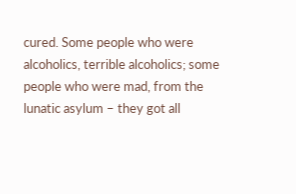cured. Some people who were alcoholics, terrible alcoholics; some people who were mad, from the lunatic asylum – they got all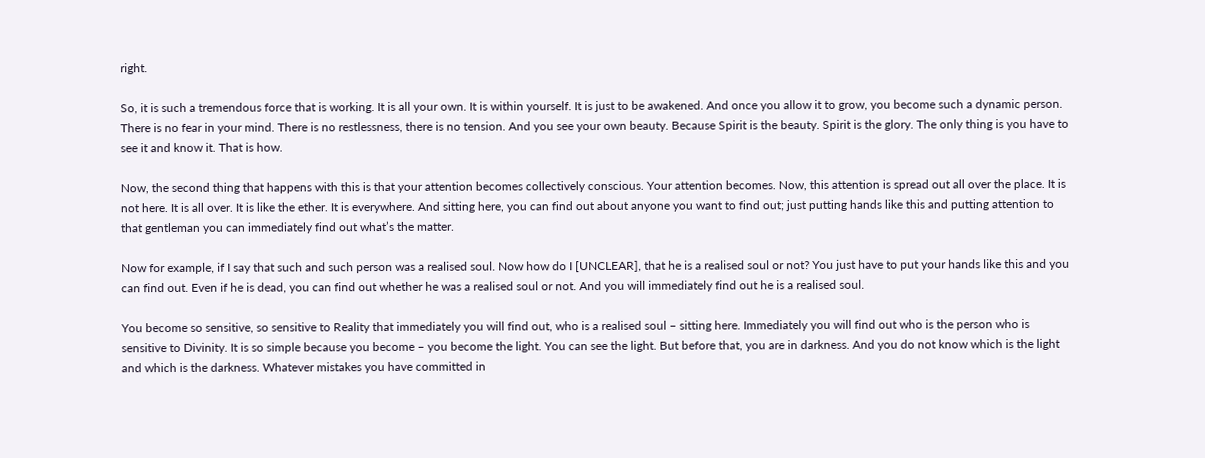right.

So, it is such a tremendous force that is working. It is all your own. It is within yourself. It is just to be awakened. And once you allow it to grow, you become such a dynamic person. There is no fear in your mind. There is no restlessness, there is no tension. And you see your own beauty. Because Spirit is the beauty. Spirit is the glory. The only thing is you have to see it and know it. That is how.

Now, the second thing that happens with this is that your attention becomes collectively conscious. Your attention becomes. Now, this attention is spread out all over the place. It is not here. It is all over. It is like the ether. It is everywhere. And sitting here, you can find out about anyone you want to find out; just putting hands like this and putting attention to that gentleman you can immediately find out what’s the matter.

Now for example, if I say that such and such person was a realised soul. Now how do I [UNCLEAR], that he is a realised soul or not? You just have to put your hands like this and you can find out. Even if he is dead, you can find out whether he was a realised soul or not. And you will immediately find out he is a realised soul.

You become so sensitive, so sensitive to Reality that immediately you will find out, who is a realised soul – sitting here. Immediately you will find out who is the person who is sensitive to Divinity. It is so simple because you become – you become the light. You can see the light. But before that, you are in darkness. And you do not know which is the light and which is the darkness. Whatever mistakes you have committed in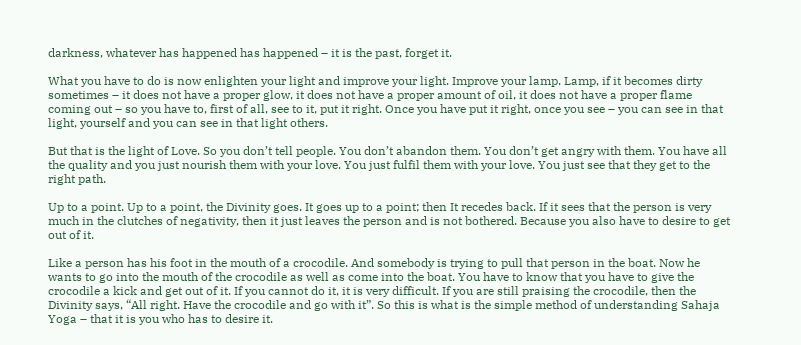darkness, whatever has happened has happened – it is the past, forget it.

What you have to do is now enlighten your light and improve your light. Improve your lamp. Lamp, if it becomes dirty sometimes – it does not have a proper glow, it does not have a proper amount of oil, it does not have a proper flame coming out – so you have to, first of all, see to it, put it right. Once you have put it right, once you see – you can see in that light, yourself and you can see in that light others.

But that is the light of Love. So you don’t tell people. You don’t abandon them. You don’t get angry with them. You have all the quality and you just nourish them with your love. You just fulfil them with your love. You just see that they get to the right path.

Up to a point. Up to a point, the Divinity goes. It goes up to a point; then It recedes back. If it sees that the person is very much in the clutches of negativity, then it just leaves the person and is not bothered. Because you also have to desire to get out of it.

Like a person has his foot in the mouth of a crocodile. And somebody is trying to pull that person in the boat. Now he wants to go into the mouth of the crocodile as well as come into the boat. You have to know that you have to give the crocodile a kick and get out of it. If you cannot do it, it is very difficult. If you are still praising the crocodile, then the Divinity says, “All right. Have the crocodile and go with it”. So this is what is the simple method of understanding Sahaja Yoga – that it is you who has to desire it.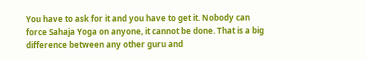You have to ask for it and you have to get it. Nobody can force Sahaja Yoga on anyone, it cannot be done. That is a big difference between any other guru and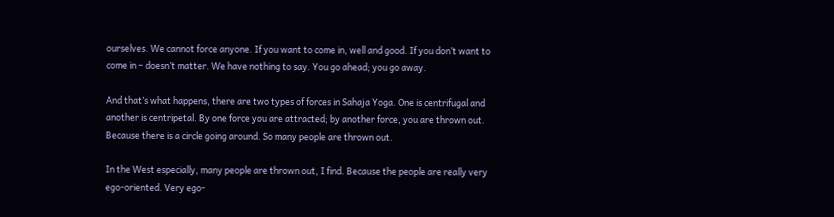ourselves. We cannot force anyone. If you want to come in, well and good. If you don’t want to come in – doesn’t matter. We have nothing to say. You go ahead; you go away.

And that’s what happens, there are two types of forces in Sahaja Yoga. One is centrifugal and another is centripetal. By one force you are attracted; by another force, you are thrown out. Because there is a circle going around. So many people are thrown out.

In the West especially, many people are thrown out, I find. Because the people are really very ego-oriented. Very ego-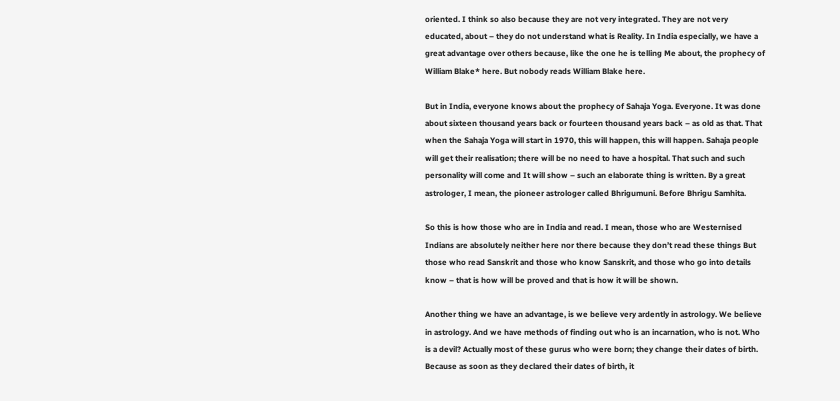oriented. I think so also because they are not very integrated. They are not very educated, about – they do not understand what is Reality. In India especially, we have a great advantage over others because, like the one he is telling Me about, the prophecy of William Blake* here. But nobody reads William Blake here.

But in India, everyone knows about the prophecy of Sahaja Yoga. Everyone. It was done about sixteen thousand years back or fourteen thousand years back – as old as that. That when the Sahaja Yoga will start in 1970, this will happen, this will happen. Sahaja people will get their realisation; there will be no need to have a hospital. That such and such personality will come and It will show – such an elaborate thing is written. By a great astrologer, I mean, the pioneer astrologer called Bhrigumuni. Before Bhrigu Samhita.

So this is how those who are in India and read. I mean, those who are Westernised Indians are absolutely neither here nor there because they don’t read these things But those who read Sanskrit and those who know Sanskrit, and those who go into details know – that is how will be proved and that is how it will be shown.

Another thing we have an advantage, is we believe very ardently in astrology. We believe in astrology. And we have methods of finding out who is an incarnation, who is not. Who is a devil? Actually most of these gurus who were born; they change their dates of birth. Because as soon as they declared their dates of birth, it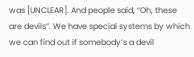was [UNCLEAR]. And people said, “Oh, these are devils”. We have special systems by which we can find out if somebody’s a devil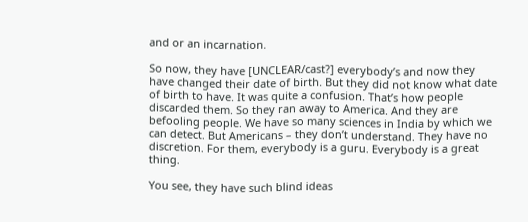and or an incarnation.

So now, they have [UNCLEAR/cast?] everybody’s and now they have changed their date of birth. But they did not know what date of birth to have. It was quite a confusion. That’s how people discarded them. So they ran away to America. And they are befooling people. We have so many sciences in India by which we can detect. But Americans – they don’t understand. They have no discretion. For them, everybody is a guru. Everybody is a great thing.

You see, they have such blind ideas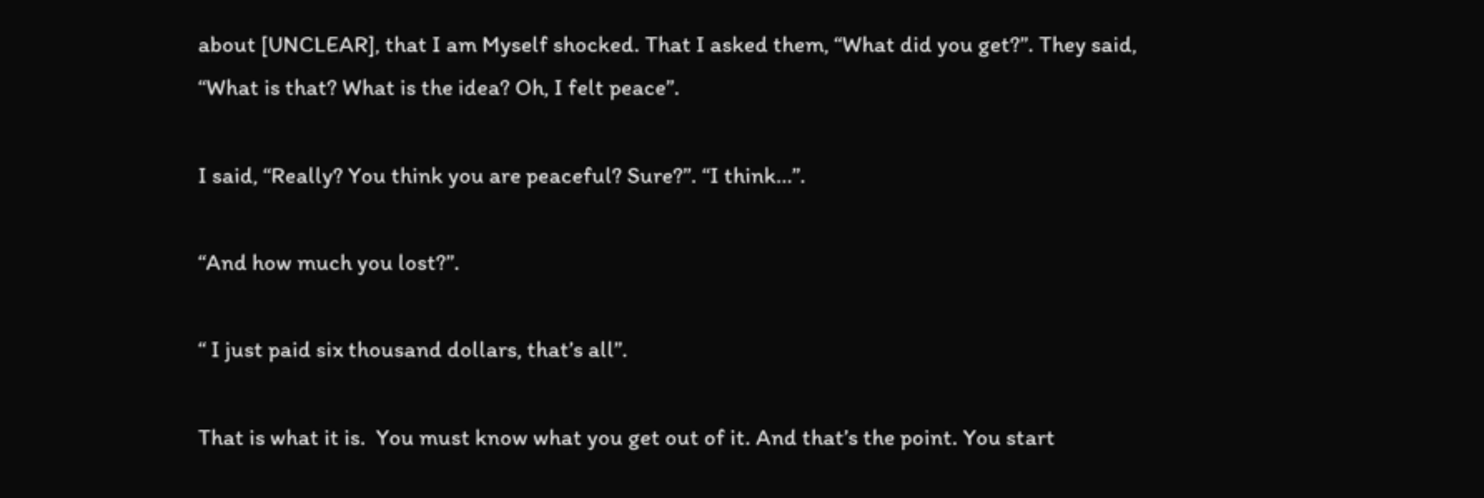about [UNCLEAR], that I am Myself shocked. That I asked them, “What did you get?”. They said, “What is that? What is the idea? Oh, I felt peace”.

I said, “Really? You think you are peaceful? Sure?”. “I think…”.

“And how much you lost?”.

“ I just paid six thousand dollars, that’s all”.

That is what it is.  You must know what you get out of it. And that’s the point. You start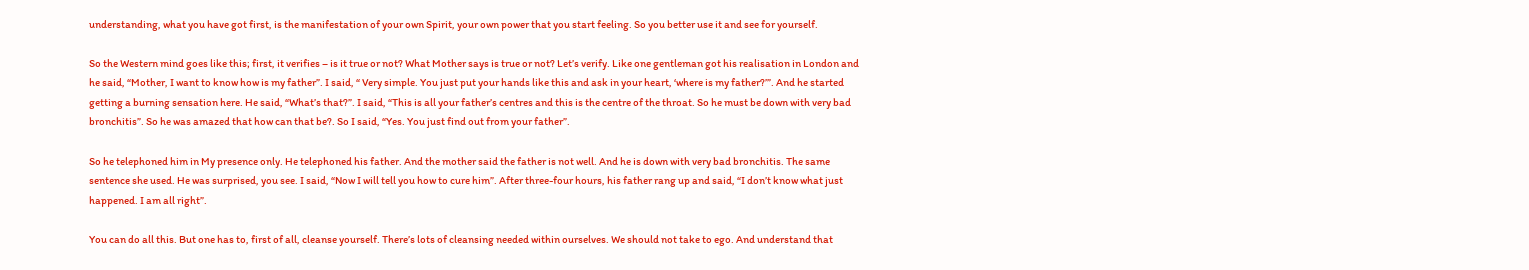understanding, what you have got first, is the manifestation of your own Spirit, your own power that you start feeling. So you better use it and see for yourself.

So the Western mind goes like this; first, it verifies – is it true or not? What Mother says is true or not? Let’s verify. Like one gentleman got his realisation in London and he said, “Mother, I want to know how is my father”. I said, “ Very simple. You just put your hands like this and ask in your heart, ‘where is my father?’”. And he started getting a burning sensation here. He said, “What’s that?”. I said, “This is all your father’s centres and this is the centre of the throat. So he must be down with very bad bronchitis”. So he was amazed that how can that be?. So I said, “Yes. You just find out from your father”.

So he telephoned him in My presence only. He telephoned his father. And the mother said the father is not well. And he is down with very bad bronchitis. The same sentence she used. He was surprised, you see. I said, “Now I will tell you how to cure him”. After three-four hours, his father rang up and said, “I don’t know what just happened. I am all right”.

You can do all this. But one has to, first of all, cleanse yourself. There’s lots of cleansing needed within ourselves. We should not take to ego. And understand that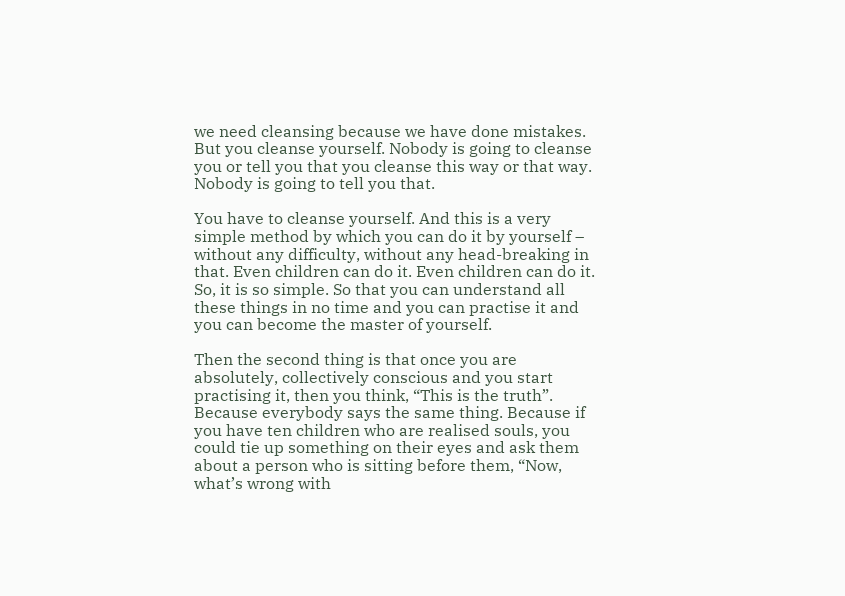we need cleansing because we have done mistakes. But you cleanse yourself. Nobody is going to cleanse you or tell you that you cleanse this way or that way. Nobody is going to tell you that.

You have to cleanse yourself. And this is a very simple method by which you can do it by yourself – without any difficulty, without any head-breaking in that. Even children can do it. Even children can do it. So, it is so simple. So that you can understand all these things in no time and you can practise it and you can become the master of yourself.

Then the second thing is that once you are absolutely, collectively conscious and you start practising it, then you think, “This is the truth”. Because everybody says the same thing. Because if you have ten children who are realised souls, you could tie up something on their eyes and ask them about a person who is sitting before them, “Now, what’s wrong with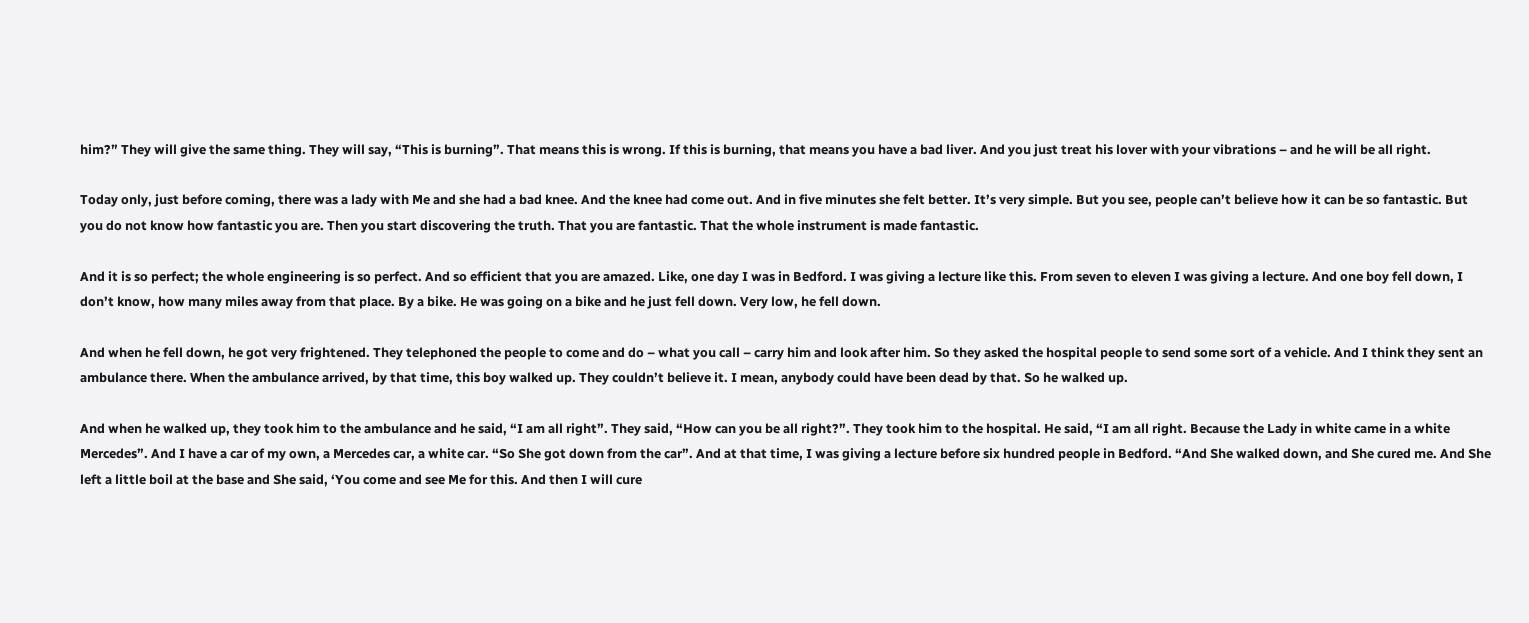him?” They will give the same thing. They will say, “This is burning”. That means this is wrong. If this is burning, that means you have a bad liver. And you just treat his lover with your vibrations – and he will be all right.

Today only, just before coming, there was a lady with Me and she had a bad knee. And the knee had come out. And in five minutes she felt better. It’s very simple. But you see, people can’t believe how it can be so fantastic. But you do not know how fantastic you are. Then you start discovering the truth. That you are fantastic. That the whole instrument is made fantastic.

And it is so perfect; the whole engineering is so perfect. And so efficient that you are amazed. Like, one day I was in Bedford. I was giving a lecture like this. From seven to eleven I was giving a lecture. And one boy fell down, I don’t know, how many miles away from that place. By a bike. He was going on a bike and he just fell down. Very low, he fell down.

And when he fell down, he got very frightened. They telephoned the people to come and do – what you call – carry him and look after him. So they asked the hospital people to send some sort of a vehicle. And I think they sent an ambulance there. When the ambulance arrived, by that time, this boy walked up. They couldn’t believe it. I mean, anybody could have been dead by that. So he walked up.

And when he walked up, they took him to the ambulance and he said, “I am all right”. They said, “How can you be all right?”. They took him to the hospital. He said, “I am all right. Because the Lady in white came in a white Mercedes”. And I have a car of my own, a Mercedes car, a white car. “So She got down from the car”. And at that time, I was giving a lecture before six hundred people in Bedford. “And She walked down, and She cured me. And She left a little boil at the base and She said, ‘You come and see Me for this. And then I will cure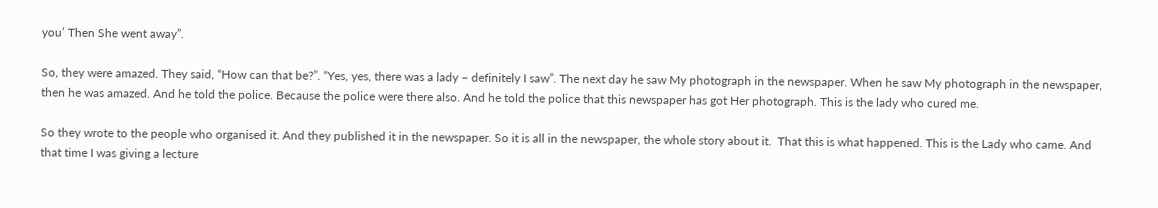you’ Then She went away”.

So, they were amazed. They said, “How can that be?”. “Yes, yes, there was a lady – definitely I saw”. The next day he saw My photograph in the newspaper. When he saw My photograph in the newspaper, then he was amazed. And he told the police. Because the police were there also. And he told the police that this newspaper has got Her photograph. This is the lady who cured me.

So they wrote to the people who organised it. And they published it in the newspaper. So it is all in the newspaper, the whole story about it.  That this is what happened. This is the Lady who came. And that time I was giving a lecture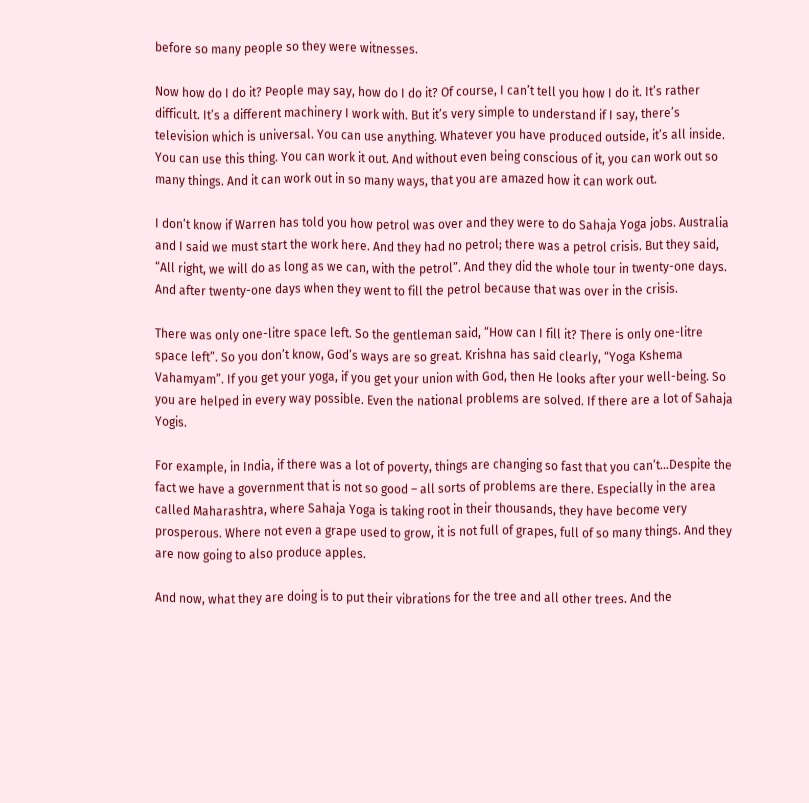before so many people so they were witnesses.

Now how do I do it? People may say, how do I do it? Of course, I can’t tell you how I do it. It’s rather difficult. It’s a different machinery I work with. But it’s very simple to understand if I say, there’s television which is universal. You can use anything. Whatever you have produced outside, it’s all inside. You can use this thing. You can work it out. And without even being conscious of it, you can work out so many things. And it can work out in so many ways, that you are amazed how it can work out.

I don’t know if Warren has told you how petrol was over and they were to do Sahaja Yoga jobs. Australia and I said we must start the work here. And they had no petrol; there was a petrol crisis. But they said, “All right, we will do as long as we can, with the petrol”. And they did the whole tour in twenty-one days. And after twenty-one days when they went to fill the petrol because that was over in the crisis.

There was only one-litre space left. So the gentleman said, “How can I fill it? There is only one-litre space left”. So you don’t know, God’s ways are so great. Krishna has said clearly, “Yoga Kshema Vahamyam”. If you get your yoga, if you get your union with God, then He looks after your well-being. So you are helped in every way possible. Even the national problems are solved. If there are a lot of Sahaja Yogis.

For example, in India, if there was a lot of poverty, things are changing so fast that you can’t…Despite the fact we have a government that is not so good – all sorts of problems are there. Especially in the area called Maharashtra, where Sahaja Yoga is taking root in their thousands, they have become very prosperous. Where not even a grape used to grow, it is not full of grapes, full of so many things. And they are now going to also produce apples.

And now, what they are doing is to put their vibrations for the tree and all other trees. And the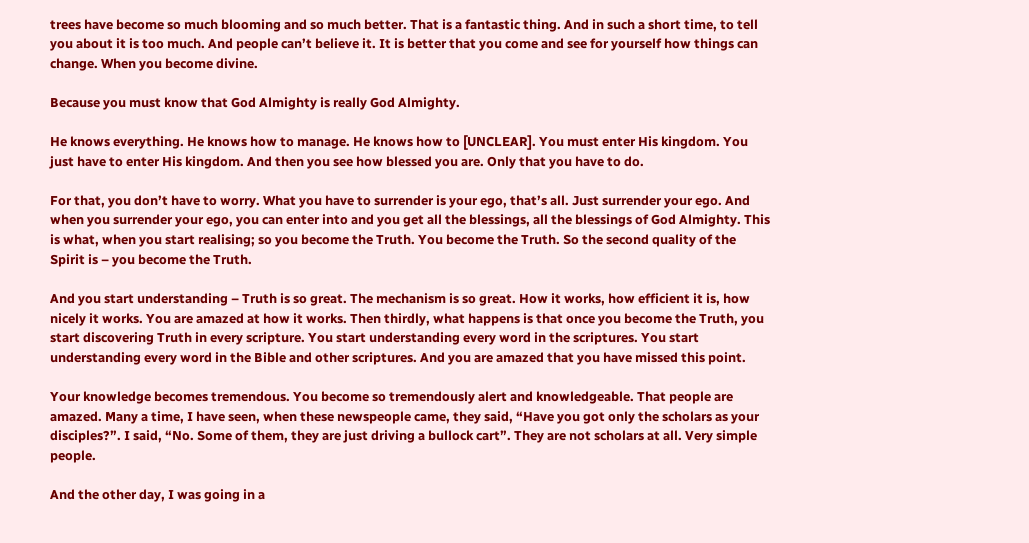trees have become so much blooming and so much better. That is a fantastic thing. And in such a short time, to tell you about it is too much. And people can’t believe it. It is better that you come and see for yourself how things can change. When you become divine.

Because you must know that God Almighty is really God Almighty.

He knows everything. He knows how to manage. He knows how to [UNCLEAR]. You must enter His kingdom. You just have to enter His kingdom. And then you see how blessed you are. Only that you have to do.

For that, you don’t have to worry. What you have to surrender is your ego, that’s all. Just surrender your ego. And when you surrender your ego, you can enter into and you get all the blessings, all the blessings of God Almighty. This is what, when you start realising; so you become the Truth. You become the Truth. So the second quality of the Spirit is – you become the Truth.

And you start understanding – Truth is so great. The mechanism is so great. How it works, how efficient it is, how nicely it works. You are amazed at how it works. Then thirdly, what happens is that once you become the Truth, you start discovering Truth in every scripture. You start understanding every word in the scriptures. You start understanding every word in the Bible and other scriptures. And you are amazed that you have missed this point.

Your knowledge becomes tremendous. You become so tremendously alert and knowledgeable. That people are amazed. Many a time, I have seen, when these newspeople came, they said, “Have you got only the scholars as your disciples?”. I said, “No. Some of them, they are just driving a bullock cart”. They are not scholars at all. Very simple people.

And the other day, I was going in a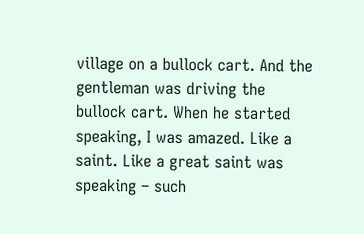village on a bullock cart. And the gentleman was driving the bullock cart. When he started speaking, I was amazed. Like a saint. Like a great saint was speaking – such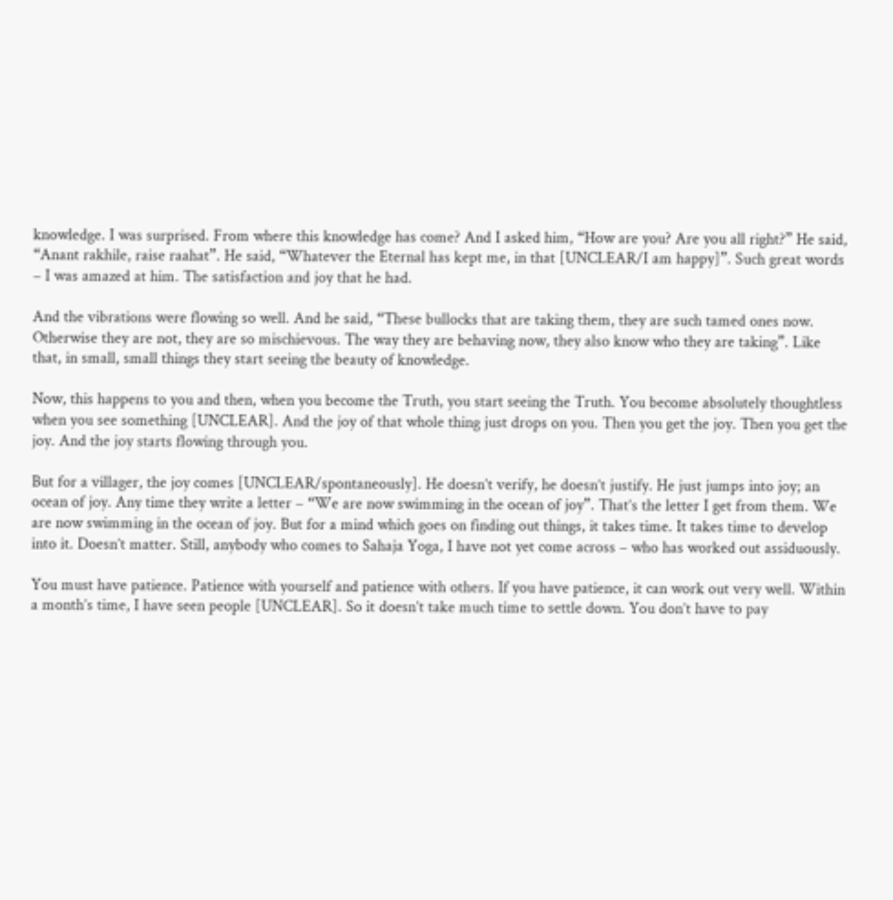knowledge. I was surprised. From where this knowledge has come? And I asked him, “How are you? Are you all right?” He said, “Anant rakhile, raise raahat”. He said, “Whatever the Eternal has kept me, in that [UNCLEAR/I am happy]”. Such great words – I was amazed at him. The satisfaction and joy that he had.

And the vibrations were flowing so well. And he said, “These bullocks that are taking them, they are such tamed ones now. Otherwise they are not, they are so mischievous. The way they are behaving now, they also know who they are taking”. Like that, in small, small things they start seeing the beauty of knowledge.

Now, this happens to you and then, when you become the Truth, you start seeing the Truth. You become absolutely thoughtless when you see something [UNCLEAR]. And the joy of that whole thing just drops on you. Then you get the joy. Then you get the joy. And the joy starts flowing through you.

But for a villager, the joy comes [UNCLEAR/spontaneously]. He doesn’t verify, he doesn’t justify. He just jumps into joy; an ocean of joy. Any time they write a letter – “We are now swimming in the ocean of joy”. That’s the letter I get from them. We are now swimming in the ocean of joy. But for a mind which goes on finding out things, it takes time. It takes time to develop into it. Doesn’t matter. Still, anybody who comes to Sahaja Yoga, I have not yet come across – who has worked out assiduously.

You must have patience. Patience with yourself and patience with others. If you have patience, it can work out very well. Within a month’s time, I have seen people [UNCLEAR]. So it doesn’t take much time to settle down. You don’t have to pay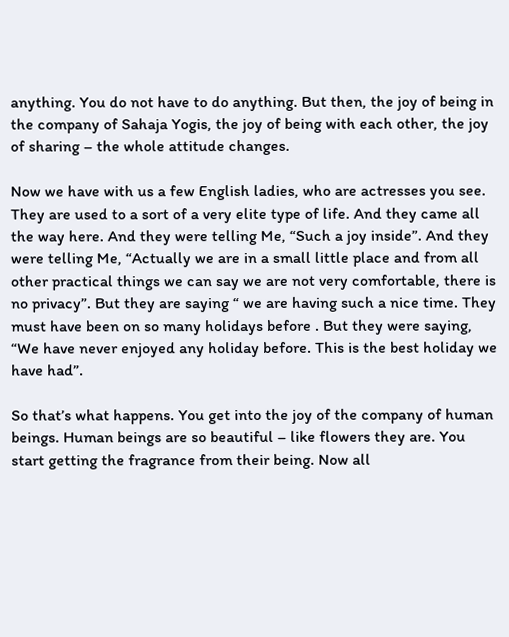anything. You do not have to do anything. But then, the joy of being in the company of Sahaja Yogis, the joy of being with each other, the joy of sharing – the whole attitude changes.

Now we have with us a few English ladies, who are actresses you see. They are used to a sort of a very elite type of life. And they came all the way here. And they were telling Me, “Such a joy inside”. And they were telling Me, “Actually we are in a small little place and from all other practical things we can say we are not very comfortable, there is no privacy”. But they are saying “ we are having such a nice time. They must have been on so many holidays before . But they were saying, “We have never enjoyed any holiday before. This is the best holiday we have had”.

So that’s what happens. You get into the joy of the company of human beings. Human beings are so beautiful – like flowers they are. You start getting the fragrance from their being. Now all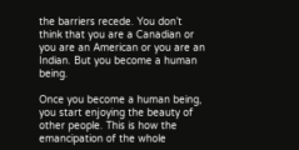the barriers recede. You don’t think that you are a Canadian or you are an American or you are an Indian. But you become a human being.

Once you become a human being, you start enjoying the beauty of other people. This is how the emancipation of the whole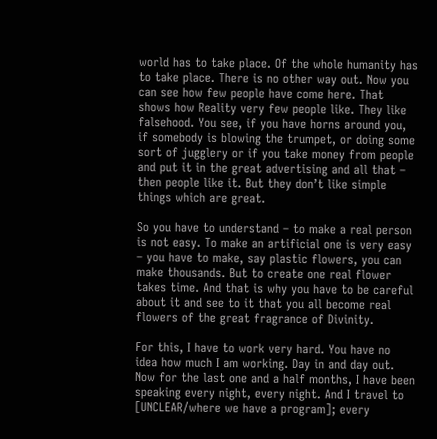world has to take place. Of the whole humanity has to take place. There is no other way out. Now you can see how few people have come here. That shows how Reality very few people like. They like falsehood. You see, if you have horns around you, if somebody is blowing the trumpet, or doing some sort of jugglery or if you take money from people and put it in the great advertising and all that – then people like it. But they don’t like simple things which are great.

So you have to understand – to make a real person is not easy. To make an artificial one is very easy – you have to make, say plastic flowers, you can make thousands. But to create one real flower takes time. And that is why you have to be careful about it and see to it that you all become real flowers of the great fragrance of Divinity.

For this, I have to work very hard. You have no idea how much I am working. Day in and day out. Now for the last one and a half months, I have been speaking every night, every night. And I travel to [UNCLEAR/where we have a program]; every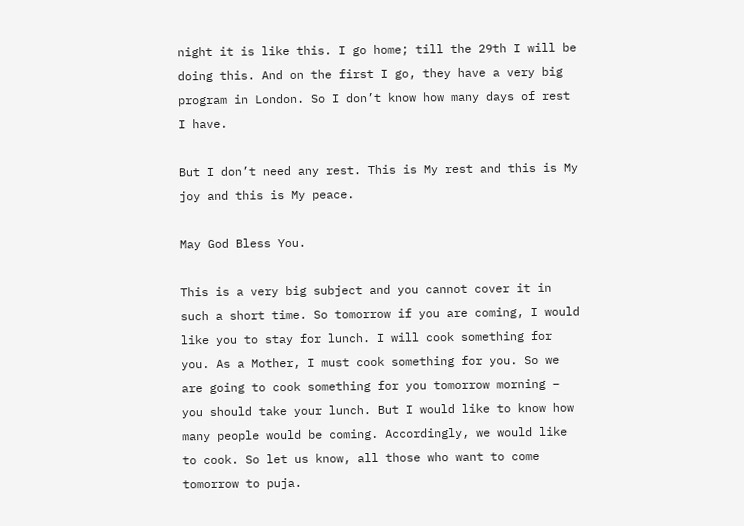night it is like this. I go home; till the 29th I will be doing this. And on the first I go, they have a very big program in London. So I don’t know how many days of rest I have.

But I don’t need any rest. This is My rest and this is My joy and this is My peace.

May God Bless You.

This is a very big subject and you cannot cover it in such a short time. So tomorrow if you are coming, I would like you to stay for lunch. I will cook something for you. As a Mother, I must cook something for you. So we are going to cook something for you tomorrow morning – you should take your lunch. But I would like to know how many people would be coming. Accordingly, we would like to cook. So let us know, all those who want to come tomorrow to puja.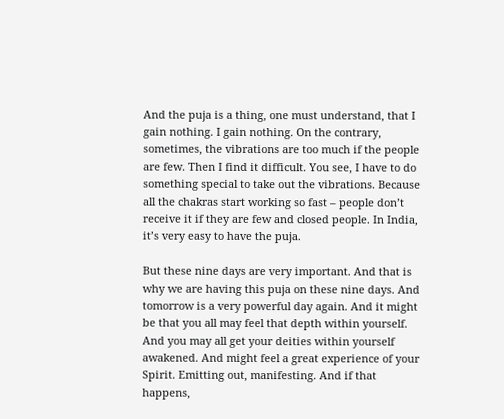And the puja is a thing, one must understand, that I gain nothing. I gain nothing. On the contrary, sometimes, the vibrations are too much if the people are few. Then I find it difficult. You see, I have to do something special to take out the vibrations. Because all the chakras start working so fast – people don’t receive it if they are few and closed people. In India, it’s very easy to have the puja.

But these nine days are very important. And that is why we are having this puja on these nine days. And tomorrow is a very powerful day again. And it might be that you all may feel that depth within yourself. And you may all get your deities within yourself awakened. And might feel a great experience of your Spirit. Emitting out, manifesting. And if that happens,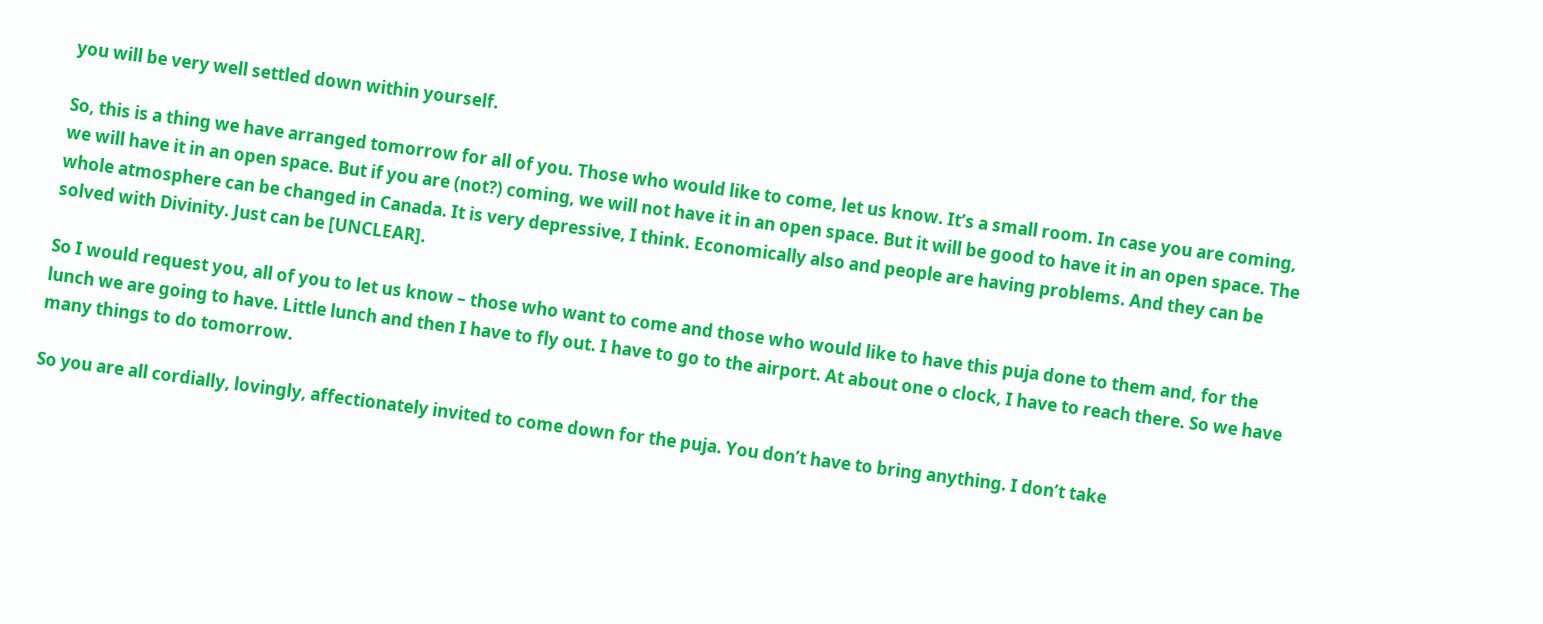you will be very well settled down within yourself.

So, this is a thing we have arranged tomorrow for all of you. Those who would like to come, let us know. It’s a small room. In case you are coming, we will have it in an open space. But if you are (not?) coming, we will not have it in an open space. But it will be good to have it in an open space. The whole atmosphere can be changed in Canada. It is very depressive, I think. Economically also and people are having problems. And they can be solved with Divinity. Just can be [UNCLEAR].

So I would request you, all of you to let us know – those who want to come and those who would like to have this puja done to them and, for the lunch we are going to have. Little lunch and then I have to fly out. I have to go to the airport. At about one o clock, I have to reach there. So we have many things to do tomorrow.

So you are all cordially, lovingly, affectionately invited to come down for the puja. You don’t have to bring anything. I don’t take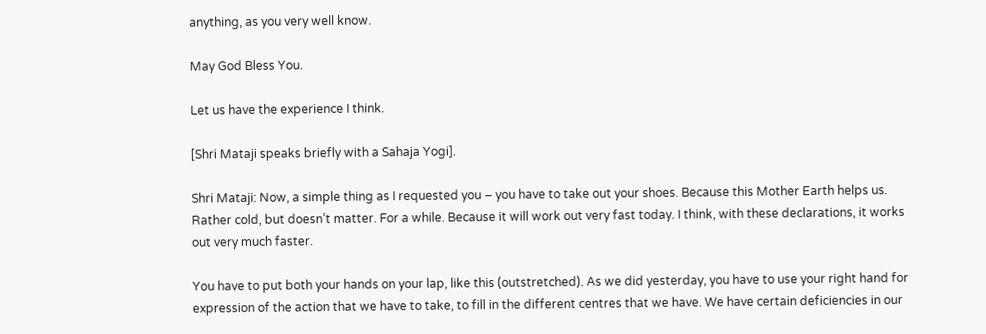anything, as you very well know.

May God Bless You.

Let us have the experience I think.

[Shri Mataji speaks briefly with a Sahaja Yogi].

Shri Mataji: Now, a simple thing as I requested you – you have to take out your shoes. Because this Mother Earth helps us. Rather cold, but doesn’t matter. For a while. Because it will work out very fast today. I think, with these declarations, it works out very much faster.

You have to put both your hands on your lap, like this (outstretched). As we did yesterday, you have to use your right hand for expression of the action that we have to take, to fill in the different centres that we have. We have certain deficiencies in our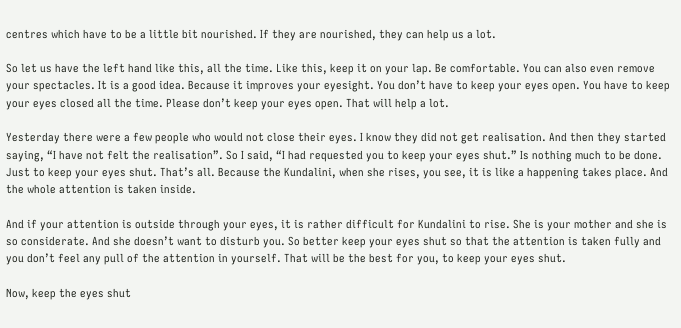centres which have to be a little bit nourished. If they are nourished, they can help us a lot.

So let us have the left hand like this, all the time. Like this, keep it on your lap. Be comfortable. You can also even remove your spectacles. It is a good idea. Because it improves your eyesight. You don’t have to keep your eyes open. You have to keep your eyes closed all the time. Please don’t keep your eyes open. That will help a lot.

Yesterday there were a few people who would not close their eyes. I know they did not get realisation. And then they started saying, “I have not felt the realisation”. So I said, “I had requested you to keep your eyes shut.” Is nothing much to be done. Just to keep your eyes shut. That’s all. Because the Kundalini, when she rises, you see, it is like a happening takes place. And the whole attention is taken inside.

And if your attention is outside through your eyes, it is rather difficult for Kundalini to rise. She is your mother and she is so considerate. And she doesn’t want to disturb you. So better keep your eyes shut so that the attention is taken fully and you don’t feel any pull of the attention in yourself. That will be the best for you, to keep your eyes shut.

Now, keep the eyes shut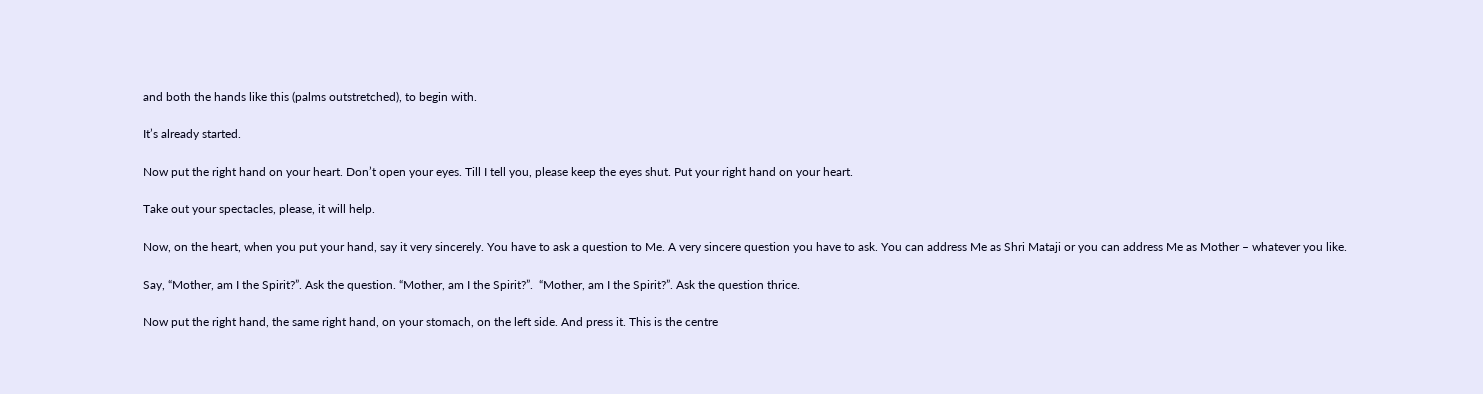and both the hands like this (palms outstretched), to begin with.

It’s already started.

Now put the right hand on your heart. Don’t open your eyes. Till I tell you, please keep the eyes shut. Put your right hand on your heart.

Take out your spectacles, please, it will help.

Now, on the heart, when you put your hand, say it very sincerely. You have to ask a question to Me. A very sincere question you have to ask. You can address Me as Shri Mataji or you can address Me as Mother – whatever you like.

Say, “Mother, am I the Spirit?”. Ask the question. “Mother, am I the Spirit?”.  “Mother, am I the Spirit?”. Ask the question thrice.

Now put the right hand, the same right hand, on your stomach, on the left side. And press it. This is the centre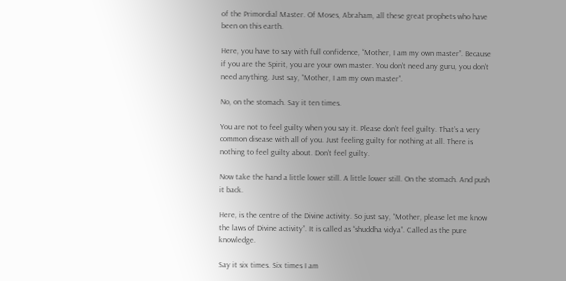of the Primordial Master. Of Moses, Abraham, all these great prophets who have been on this earth.

Here, you have to say with full confidence, “Mother, I am my own master”. Because if you are the Spirit, you are your own master. You don’t need any guru, you don’t need anything. Just say, “Mother, I am my own master”.

No, on the stomach. Say it ten times.

You are not to feel guilty when you say it. Please don’t feel guilty. That’s a very common disease with all of you. Just feeling guilty for nothing at all. There is nothing to feel guilty about. Don’t feel guilty.

Now take the hand a little lower still. A little lower still. On the stomach. And push it back.

Here, is the centre of the Divine activity. So just say, “Mother, please let me know the laws of Divine activity”. It is called as “shuddha vidya”. Called as the pure knowledge.

Say it six times. Six times I am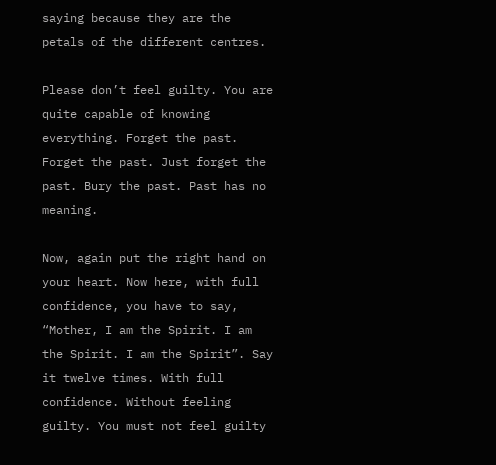saying because they are the petals of the different centres.

Please don’t feel guilty. You are quite capable of knowing everything. Forget the past. Forget the past. Just forget the past. Bury the past. Past has no meaning.

Now, again put the right hand on your heart. Now here, with full confidence, you have to say, “Mother, I am the Spirit. I am the Spirit. I am the Spirit”. Say it twelve times. With full confidence. Without feeling guilty. You must not feel guilty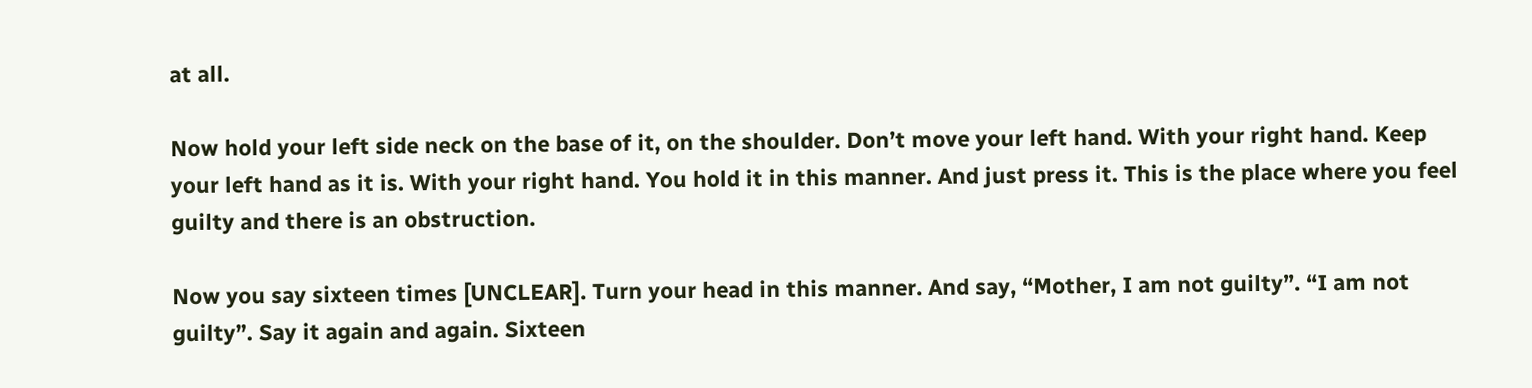at all.

Now hold your left side neck on the base of it, on the shoulder. Don’t move your left hand. With your right hand. Keep your left hand as it is. With your right hand. You hold it in this manner. And just press it. This is the place where you feel guilty and there is an obstruction.

Now you say sixteen times [UNCLEAR]. Turn your head in this manner. And say, “Mother, I am not guilty”. “I am not guilty”. Say it again and again. Sixteen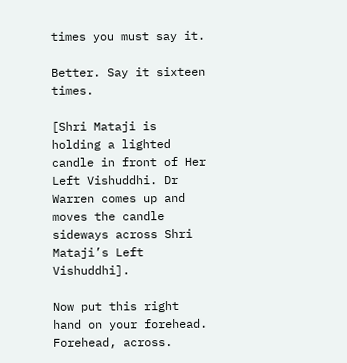times you must say it.

Better. Say it sixteen times.

[Shri Mataji is holding a lighted candle in front of Her Left Vishuddhi. Dr Warren comes up and moves the candle sideways across Shri Mataji’s Left Vishuddhi].

Now put this right hand on your forehead. Forehead, across.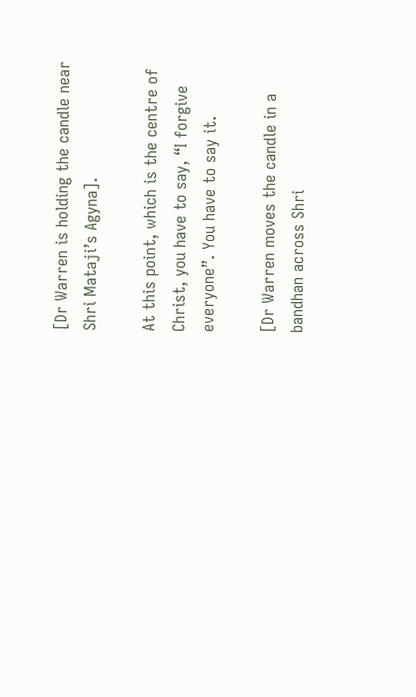[Dr Warren is holding the candle near Shri Mataji’s Agyna].

At this point, which is the centre of Christ, you have to say, “I forgive everyone”. You have to say it.

[Dr Warren moves the candle in a bandhan across Shri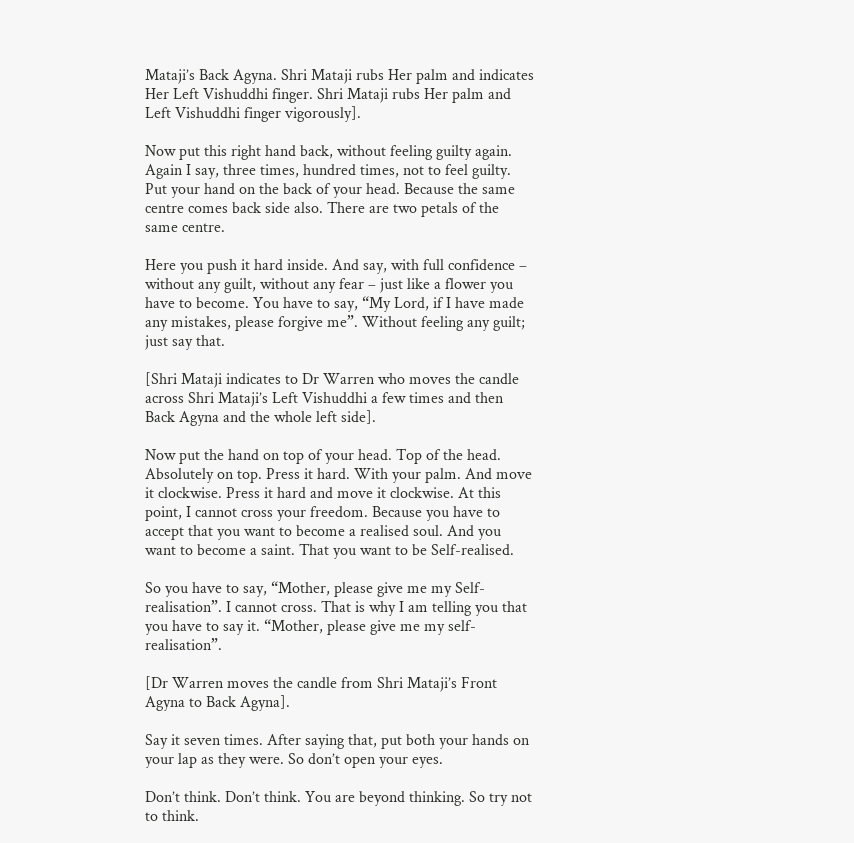Mataji’s Back Agyna. Shri Mataji rubs Her palm and indicates Her Left Vishuddhi finger. Shri Mataji rubs Her palm and Left Vishuddhi finger vigorously].

Now put this right hand back, without feeling guilty again. Again I say, three times, hundred times, not to feel guilty. Put your hand on the back of your head. Because the same centre comes back side also. There are two petals of the same centre.

Here you push it hard inside. And say, with full confidence – without any guilt, without any fear – just like a flower you have to become. You have to say, “My Lord, if I have made any mistakes, please forgive me”. Without feeling any guilt; just say that.

[Shri Mataji indicates to Dr Warren who moves the candle across Shri Mataji’s Left Vishuddhi a few times and then Back Agyna and the whole left side].

Now put the hand on top of your head. Top of the head. Absolutely on top. Press it hard. With your palm. And move it clockwise. Press it hard and move it clockwise. At this point, I cannot cross your freedom. Because you have to accept that you want to become a realised soul. And you want to become a saint. That you want to be Self-realised.

So you have to say, “Mother, please give me my Self-realisation”. I cannot cross. That is why I am telling you that you have to say it. “Mother, please give me my self-realisation”.

[Dr Warren moves the candle from Shri Mataji’s Front Agyna to Back Agyna].

Say it seven times. After saying that, put both your hands on your lap as they were. So don’t open your eyes.

Don’t think. Don’t think. You are beyond thinking. So try not to think.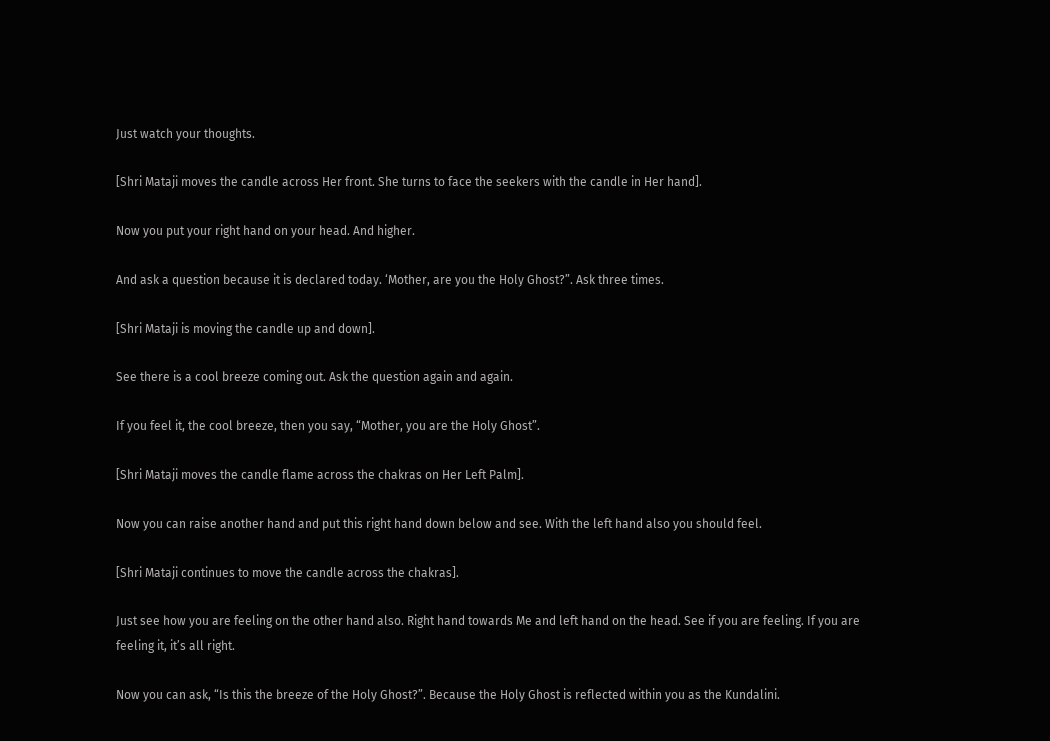Just watch your thoughts.

[Shri Mataji moves the candle across Her front. She turns to face the seekers with the candle in Her hand].

Now you put your right hand on your head. And higher.

And ask a question because it is declared today. ‘Mother, are you the Holy Ghost?”. Ask three times.

[Shri Mataji is moving the candle up and down].

See there is a cool breeze coming out. Ask the question again and again.

If you feel it, the cool breeze, then you say, “Mother, you are the Holy Ghost”.

[Shri Mataji moves the candle flame across the chakras on Her Left Palm].

Now you can raise another hand and put this right hand down below and see. With the left hand also you should feel.

[Shri Mataji continues to move the candle across the chakras].

Just see how you are feeling on the other hand also. Right hand towards Me and left hand on the head. See if you are feeling. If you are feeling it, it’s all right.

Now you can ask, “Is this the breeze of the Holy Ghost?”. Because the Holy Ghost is reflected within you as the Kundalini.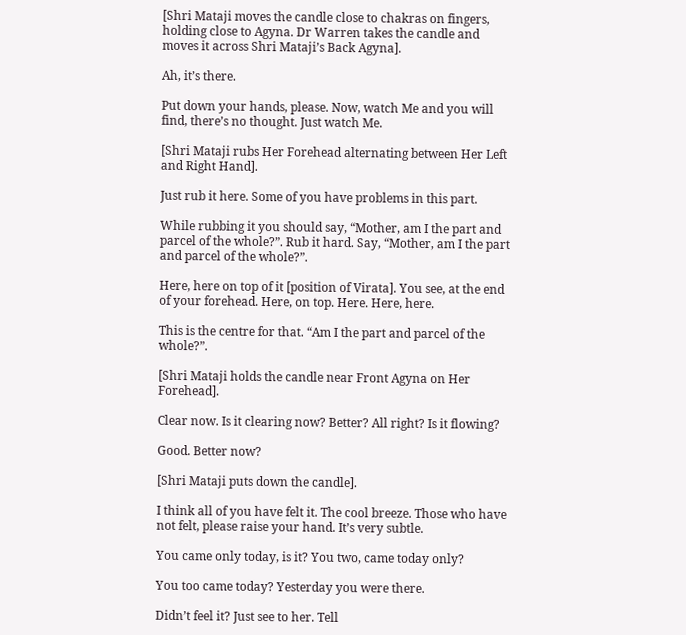[Shri Mataji moves the candle close to chakras on fingers, holding close to Agyna. Dr Warren takes the candle and moves it across Shri Mataji’s Back Agyna].

Ah, it’s there.

Put down your hands, please. Now, watch Me and you will find, there’s no thought. Just watch Me.

[Shri Mataji rubs Her Forehead alternating between Her Left and Right Hand].

Just rub it here. Some of you have problems in this part.

While rubbing it you should say, “Mother, am I the part and parcel of the whole?”. Rub it hard. Say, “Mother, am I the part and parcel of the whole?”.

Here, here on top of it [position of Virata]. You see, at the end of your forehead. Here, on top. Here. Here, here.

This is the centre for that. “Am I the part and parcel of the whole?”.

[Shri Mataji holds the candle near Front Agyna on Her Forehead].

Clear now. Is it clearing now? Better? All right? Is it flowing?

Good. Better now?

[Shri Mataji puts down the candle].

I think all of you have felt it. The cool breeze. Those who have not felt, please raise your hand. It’s very subtle.

You came only today, is it? You two, came today only?

You too came today? Yesterday you were there.

Didn’t feel it? Just see to her. Tell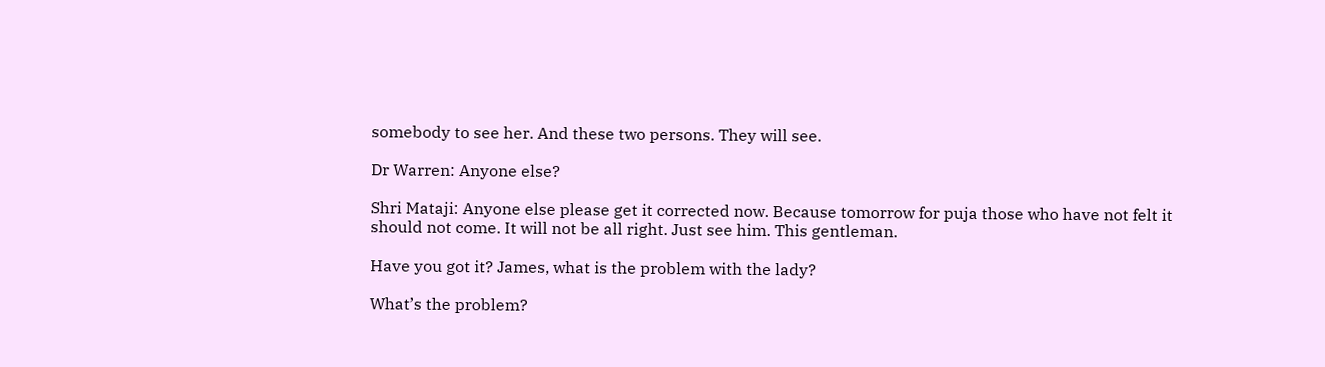somebody to see her. And these two persons. They will see.

Dr Warren: Anyone else?

Shri Mataji: Anyone else please get it corrected now. Because tomorrow for puja those who have not felt it should not come. It will not be all right. Just see him. This gentleman.

Have you got it? James, what is the problem with the lady?

What’s the problem?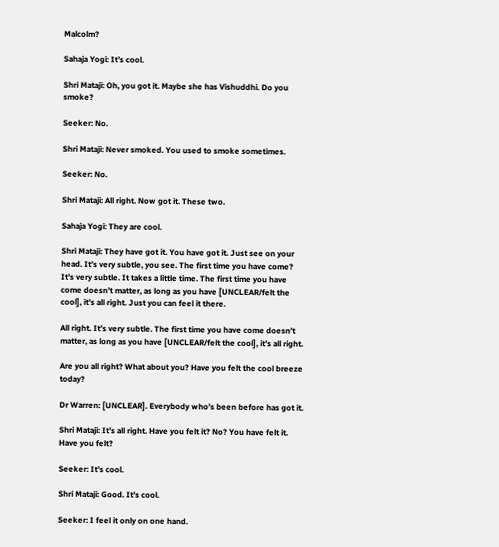Malcolm?

Sahaja Yogi: It’s cool.

Shri Mataji: Oh, you got it. Maybe she has Vishuddhi. Do you smoke?

Seeker: No.

Shri Mataji: Never smoked. You used to smoke sometimes.

Seeker: No.

Shri Mataji: All right. Now got it. These two.

Sahaja Yogi: They are cool.

Shri Mataji: They have got it. You have got it. Just see on your head. It’s very subtle, you see. The first time you have come? It’s very subtle. It takes a little time. The first time you have come doesn’t matter, as long as you have [UNCLEAR/felt the cool], it’s all right. Just you can feel it there.

All right. It’s very subtle. The first time you have come doesn’t matter, as long as you have [UNCLEAR/felt the cool], it’s all right.

Are you all right? What about you? Have you felt the cool breeze today?

Dr Warren: [UNCLEAR]. Everybody who’s been before has got it.

Shri Mataji: It’s all right. Have you felt it? No? You have felt it. Have you felt?

Seeker: It’s cool.

Shri Mataji: Good. It’s cool.

Seeker: I feel it only on one hand.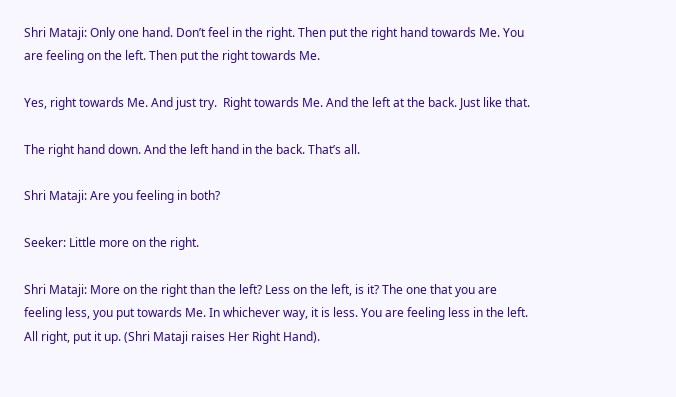Shri Mataji: Only one hand. Don’t feel in the right. Then put the right hand towards Me. You are feeling on the left. Then put the right towards Me.

Yes, right towards Me. And just try.  Right towards Me. And the left at the back. Just like that.

The right hand down. And the left hand in the back. That’s all.

Shri Mataji: Are you feeling in both?

Seeker: Little more on the right.

Shri Mataji: More on the right than the left? Less on the left, is it? The one that you are feeling less, you put towards Me. In whichever way, it is less. You are feeling less in the left. All right, put it up. (Shri Mataji raises Her Right Hand).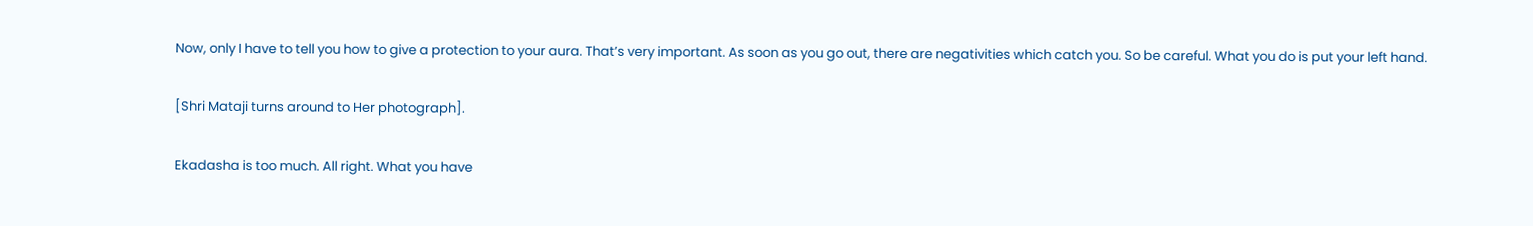Now, only I have to tell you how to give a protection to your aura. That’s very important. As soon as you go out, there are negativities which catch you. So be careful. What you do is put your left hand.

[Shri Mataji turns around to Her photograph].

Ekadasha is too much. All right. What you have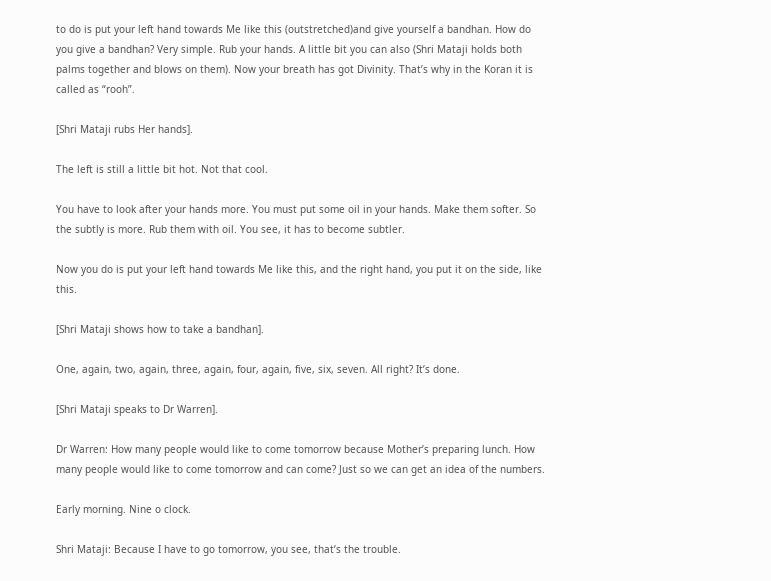to do is put your left hand towards Me like this (outstretched)and give yourself a bandhan. How do you give a bandhan? Very simple. Rub your hands. A little bit you can also (Shri Mataji holds both palms together and blows on them). Now your breath has got Divinity. That’s why in the Koran it is called as “rooh”.

[Shri Mataji rubs Her hands].

The left is still a little bit hot. Not that cool.

You have to look after your hands more. You must put some oil in your hands. Make them softer. So the subtly is more. Rub them with oil. You see, it has to become subtler.

Now you do is put your left hand towards Me like this, and the right hand, you put it on the side, like this.

[Shri Mataji shows how to take a bandhan].

One, again, two, again, three, again, four, again, five, six, seven. All right? It’s done.

[Shri Mataji speaks to Dr Warren].

Dr Warren: How many people would like to come tomorrow because Mother’s preparing lunch. How many people would like to come tomorrow and can come? Just so we can get an idea of the numbers.

Early morning. Nine o clock.

Shri Mataji: Because I have to go tomorrow, you see, that’s the trouble.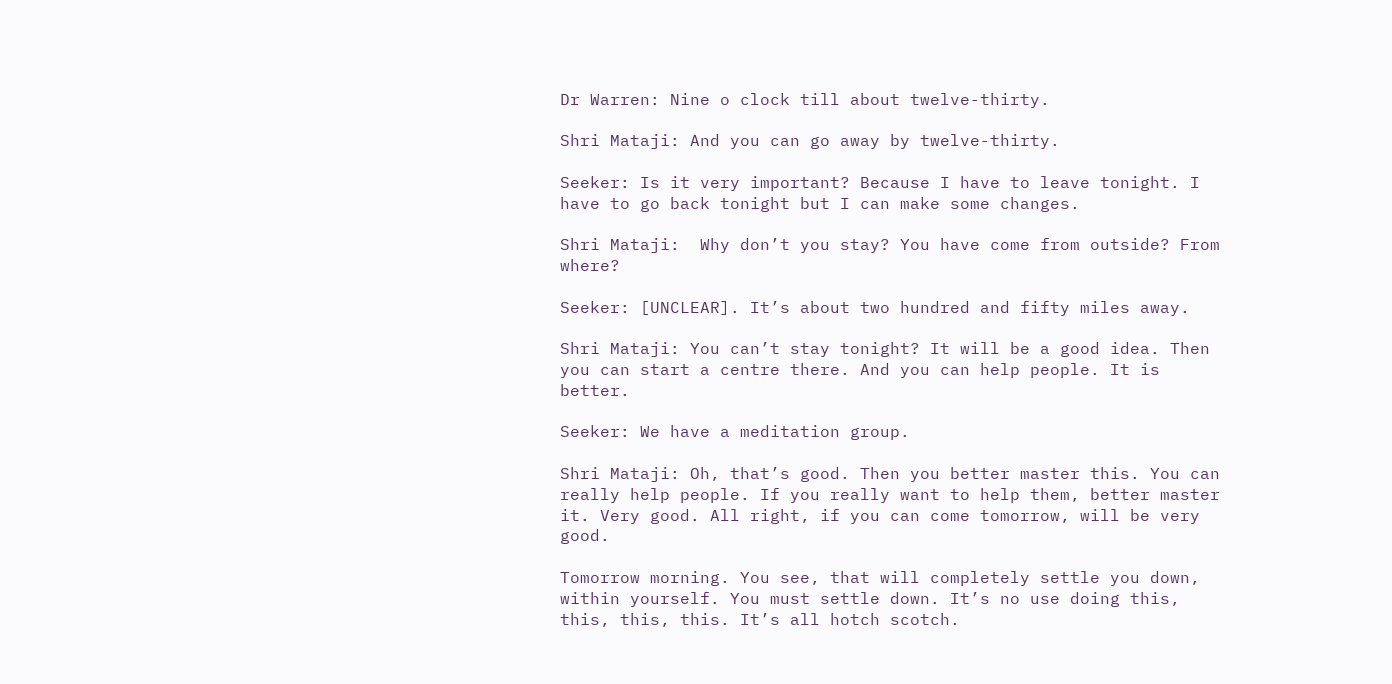Dr Warren: Nine o clock till about twelve-thirty.

Shri Mataji: And you can go away by twelve-thirty.

Seeker: Is it very important? Because I have to leave tonight. I have to go back tonight but I can make some changes.

Shri Mataji:  Why don’t you stay? You have come from outside? From where?

Seeker: [UNCLEAR]. It’s about two hundred and fifty miles away.

Shri Mataji: You can’t stay tonight? It will be a good idea. Then you can start a centre there. And you can help people. It is better.

Seeker: We have a meditation group.

Shri Mataji: Oh, that’s good. Then you better master this. You can really help people. If you really want to help them, better master it. Very good. All right, if you can come tomorrow, will be very good.

Tomorrow morning. You see, that will completely settle you down, within yourself. You must settle down. It’s no use doing this, this, this, this. It’s all hotch scotch.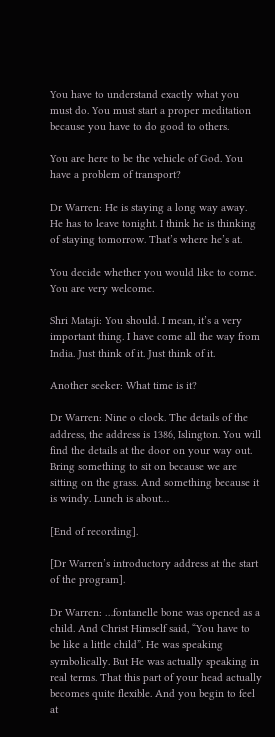You have to understand exactly what you must do. You must start a proper meditation because you have to do good to others.

You are here to be the vehicle of God. You have a problem of transport?

Dr Warren: He is staying a long way away. He has to leave tonight. I think he is thinking of staying tomorrow. That’s where he’s at.

You decide whether you would like to come. You are very welcome.

Shri Mataji: You should. I mean, it’s a very important thing. I have come all the way from India. Just think of it. Just think of it.

Another seeker: What time is it?

Dr Warren: Nine o clock. The details of the address, the address is 1386, Islington. You will find the details at the door on your way out.  Bring something to sit on because we are sitting on the grass. And something because it is windy. Lunch is about…

[End of recording].

[Dr Warren’s introductory address at the start of the program].

Dr Warren: …fontanelle bone was opened as a child. And Christ Himself said, “You have to be like a little child”. He was speaking symbolically. But He was actually speaking in real terms. That this part of your head actually becomes quite flexible. And you begin to feel at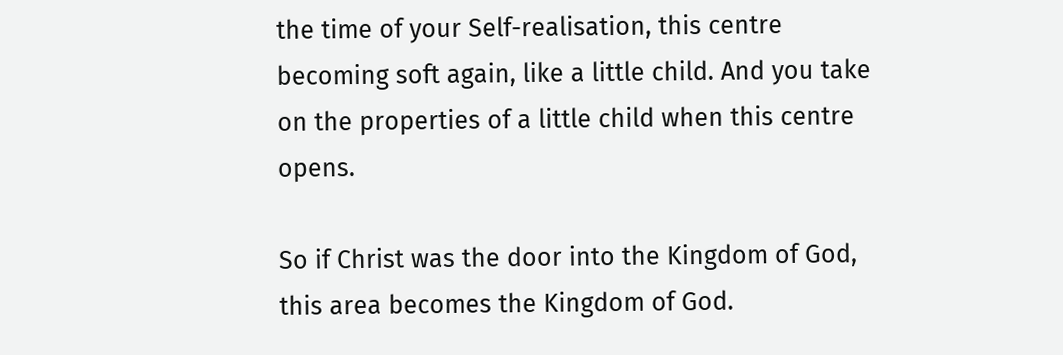the time of your Self-realisation, this centre becoming soft again, like a little child. And you take on the properties of a little child when this centre opens.

So if Christ was the door into the Kingdom of God, this area becomes the Kingdom of God.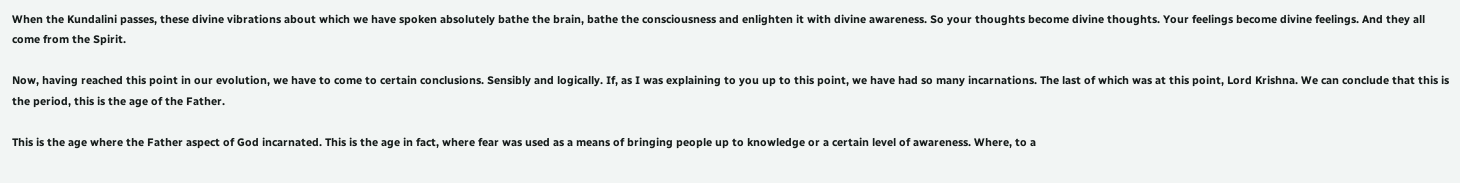When the Kundalini passes, these divine vibrations about which we have spoken absolutely bathe the brain, bathe the consciousness and enlighten it with divine awareness. So your thoughts become divine thoughts. Your feelings become divine feelings. And they all come from the Spirit.

Now, having reached this point in our evolution, we have to come to certain conclusions. Sensibly and logically. If, as I was explaining to you up to this point, we have had so many incarnations. The last of which was at this point, Lord Krishna. We can conclude that this is the period, this is the age of the Father.

This is the age where the Father aspect of God incarnated. This is the age in fact, where fear was used as a means of bringing people up to knowledge or a certain level of awareness. Where, to a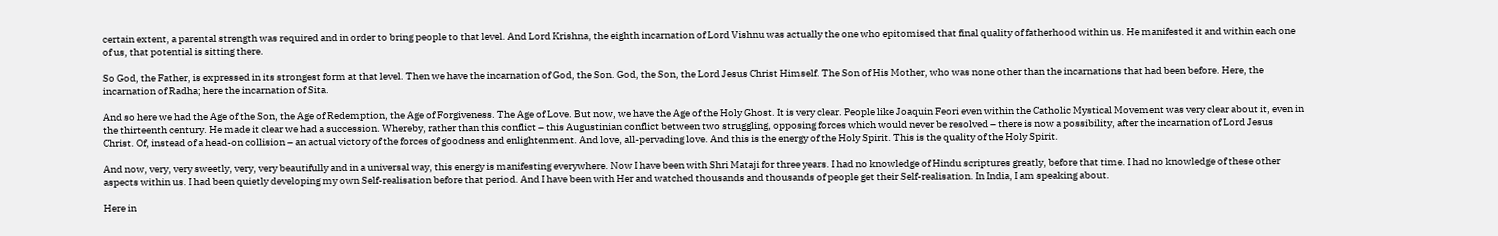certain extent, a parental strength was required and in order to bring people to that level. And Lord Krishna, the eighth incarnation of Lord Vishnu was actually the one who epitomised that final quality of fatherhood within us. He manifested it and within each one of us, that potential is sitting there.

So God, the Father, is expressed in its strongest form at that level. Then we have the incarnation of God, the Son. God, the Son, the Lord Jesus Christ Himself. The Son of His Mother, who was none other than the incarnations that had been before. Here, the incarnation of Radha; here the incarnation of Sita.

And so here we had the Age of the Son, the Age of Redemption, the Age of Forgiveness. The Age of Love. But now, we have the Age of the Holy Ghost. It is very clear. People like Joaquin Feori even within the Catholic Mystical Movement was very clear about it, even in the thirteenth century. He made it clear we had a succession. Whereby, rather than this conflict – this Augustinian conflict between two struggling, opposing forces which would never be resolved – there is now a possibility, after the incarnation of Lord Jesus Christ. Of, instead of a head-on collision – an actual victory of the forces of goodness and enlightenment. And love, all-pervading love. And this is the energy of the Holy Spirit. This is the quality of the Holy Spirit.

And now, very, very sweetly, very, very beautifully and in a universal way, this energy is manifesting everywhere. Now I have been with Shri Mataji for three years. I had no knowledge of Hindu scriptures greatly, before that time. I had no knowledge of these other aspects within us. I had been quietly developing my own Self-realisation before that period. And I have been with Her and watched thousands and thousands of people get their Self-realisation. In India, I am speaking about.

Here in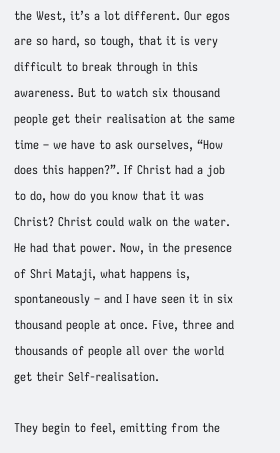the West, it’s a lot different. Our egos are so hard, so tough, that it is very difficult to break through in this awareness. But to watch six thousand people get their realisation at the same time – we have to ask ourselves, “How does this happen?”. If Christ had a job to do, how do you know that it was Christ? Christ could walk on the water. He had that power. Now, in the presence of Shri Mataji, what happens is, spontaneously – and I have seen it in six thousand people at once. Five, three and thousands of people all over the world get their Self-realisation.

They begin to feel, emitting from the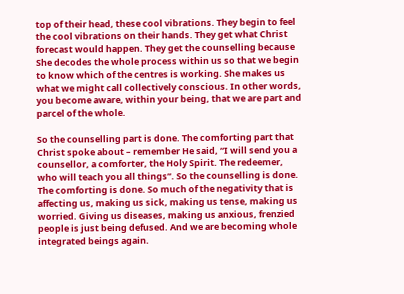top of their head, these cool vibrations. They begin to feel the cool vibrations on their hands. They get what Christ forecast would happen. They get the counselling because She decodes the whole process within us so that we begin to know which of the centres is working. She makes us what we might call collectively conscious. In other words, you become aware, within your being, that we are part and parcel of the whole.

So the counselling part is done. The comforting part that Christ spoke about – remember He said, “I will send you a counsellor, a comforter, the Holy Spirit. The redeemer, who will teach you all things”. So the counselling is done. The comforting is done. So much of the negativity that is affecting us, making us sick, making us tense, making us worried. Giving us diseases, making us anxious, frenzied people is just being defused. And we are becoming whole integrated beings again.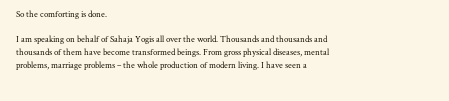So the comforting is done.

I am speaking on behalf of Sahaja Yogis all over the world. Thousands and thousands and thousands of them have become transformed beings. From gross physical diseases, mental problems, marriage problems – the whole production of modern living. I have seen a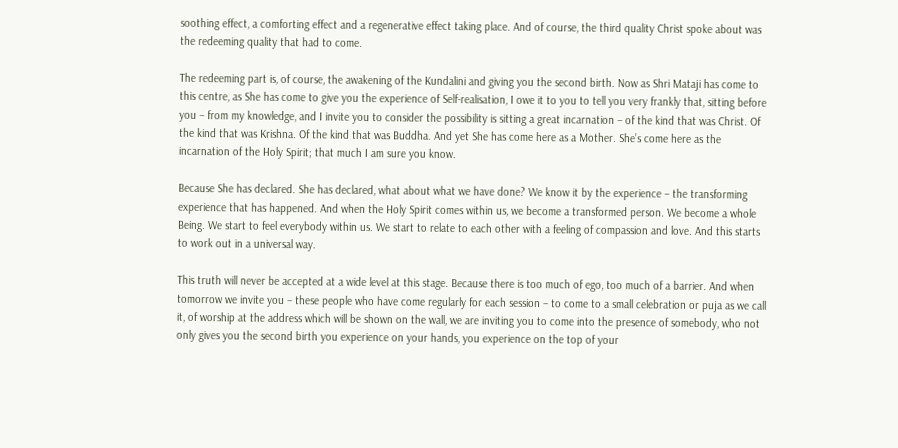soothing effect, a comforting effect and a regenerative effect taking place. And of course, the third quality Christ spoke about was the redeeming quality that had to come.

The redeeming part is, of course, the awakening of the Kundalini and giving you the second birth. Now as Shri Mataji has come to this centre, as She has come to give you the experience of Self-realisation, I owe it to you to tell you very frankly that, sitting before you – from my knowledge, and I invite you to consider the possibility is sitting a great incarnation – of the kind that was Christ. Of the kind that was Krishna. Of the kind that was Buddha. And yet She has come here as a Mother. She’s come here as the incarnation of the Holy Spirit; that much I am sure you know.

Because She has declared. She has declared, what about what we have done? We know it by the experience – the transforming experience that has happened. And when the Holy Spirit comes within us, we become a transformed person. We become a whole Being. We start to feel everybody within us. We start to relate to each other with a feeling of compassion and love. And this starts to work out in a universal way.

This truth will never be accepted at a wide level at this stage. Because there is too much of ego, too much of a barrier. And when tomorrow we invite you – these people who have come regularly for each session – to come to a small celebration or puja as we call it, of worship at the address which will be shown on the wall, we are inviting you to come into the presence of somebody, who not only gives you the second birth you experience on your hands, you experience on the top of your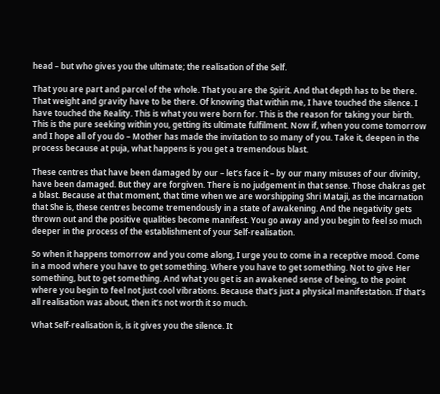head – but who gives you the ultimate; the realisation of the Self.

That you are part and parcel of the whole. That you are the Spirit. And that depth has to be there. That weight and gravity have to be there. Of knowing that within me, I have touched the silence. I have touched the Reality. This is what you were born for. This is the reason for taking your birth. This is the pure seeking within you, getting its ultimate fulfilment. Now if, when you come tomorrow and I hope all of you do – Mother has made the invitation to so many of you. Take it, deepen in the process because at puja, what happens is you get a tremendous blast.

These centres that have been damaged by our – let’s face it – by our many misuses of our divinity, have been damaged. But they are forgiven. There is no judgement in that sense. Those chakras get a blast. Because at that moment, that time when we are worshipping Shri Mataji, as the incarnation that She is, these centres become tremendously in a state of awakening. And the negativity gets thrown out and the positive qualities become manifest. You go away and you begin to feel so much deeper in the process of the establishment of your Self-realisation.

So when it happens tomorrow and you come along, I urge you to come in a receptive mood. Come in a mood where you have to get something. Where you have to get something. Not to give Her something, but to get something. And what you get is an awakened sense of being, to the point where you begin to feel not just cool vibrations. Because that’s just a physical manifestation. If that’s all realisation was about, then it’s not worth it so much.

What Self-realisation is, is it gives you the silence. It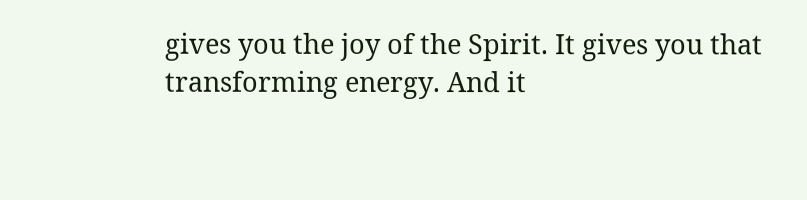gives you the joy of the Spirit. It gives you that transforming energy. And it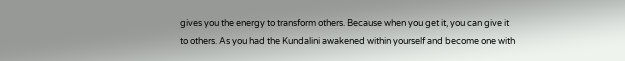gives you the energy to transform others. Because when you get it, you can give it to others. As you had the Kundalini awakened within yourself and become one with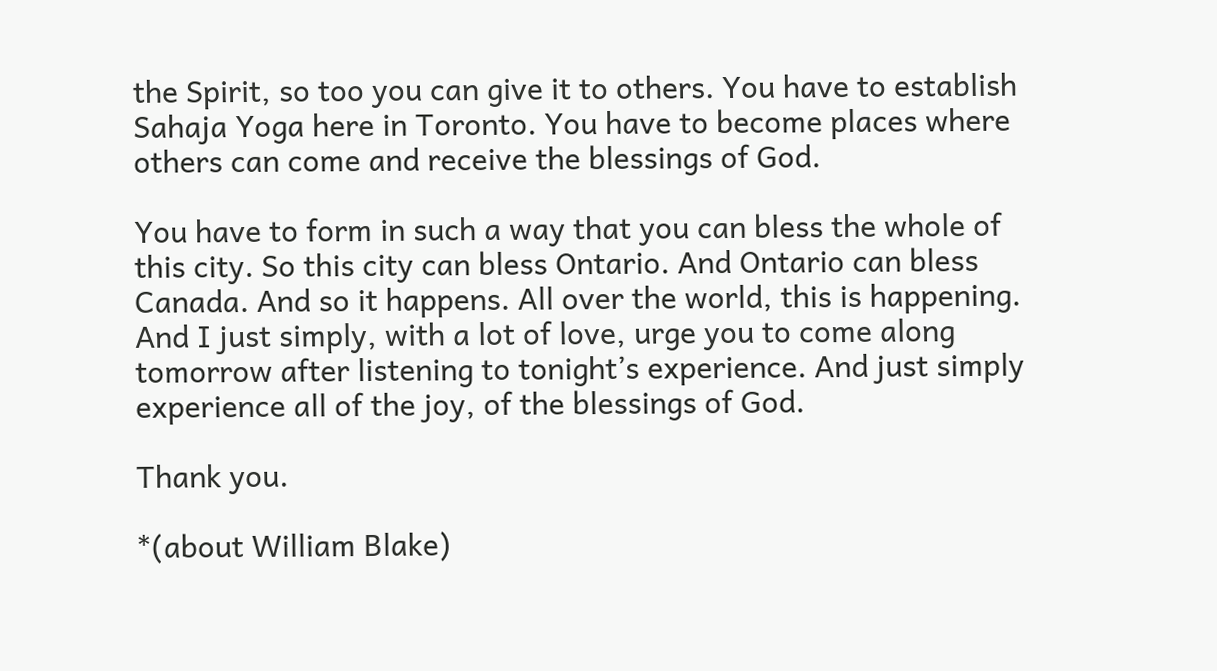the Spirit, so too you can give it to others. You have to establish Sahaja Yoga here in Toronto. You have to become places where others can come and receive the blessings of God.

You have to form in such a way that you can bless the whole of this city. So this city can bless Ontario. And Ontario can bless Canada. And so it happens. All over the world, this is happening. And I just simply, with a lot of love, urge you to come along tomorrow after listening to tonight’s experience. And just simply experience all of the joy, of the blessings of God.

Thank you.

*(about William Blake)